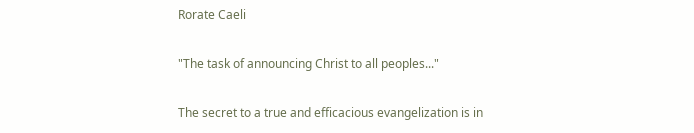Rorate Caeli

"The task of announcing Christ to all peoples..."

The secret to a true and efficacious evangelization is in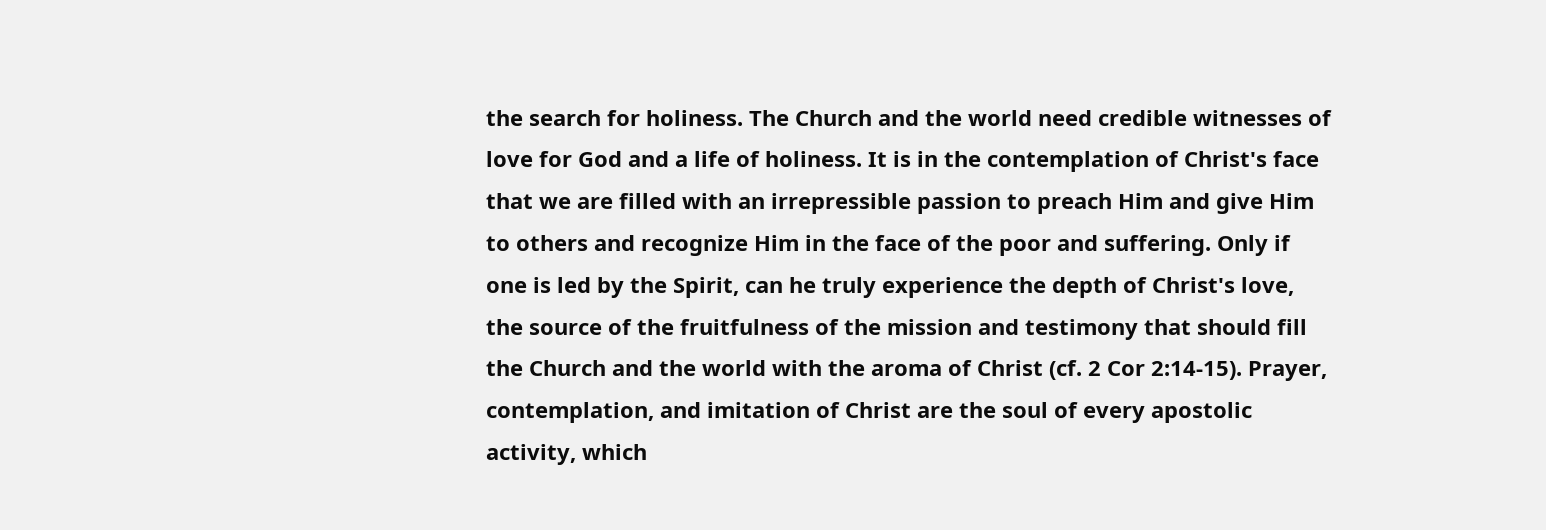the search for holiness. The Church and the world need credible witnesses of love for God and a life of holiness. It is in the contemplation of Christ's face that we are filled with an irrepressible passion to preach Him and give Him to others and recognize Him in the face of the poor and suffering. Only if one is led by the Spirit, can he truly experience the depth of Christ's love, the source of the fruitfulness of the mission and testimony that should fill the Church and the world with the aroma of Christ (cf. 2 Cor 2:14-15). Prayer, contemplation, and imitation of Christ are the soul of every apostolic activity, which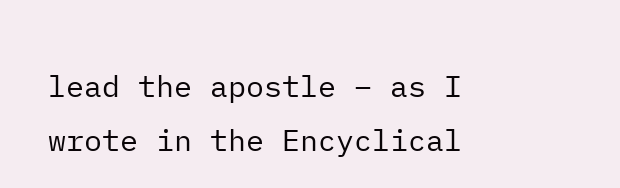lead the apostle – as I wrote in the Encyclical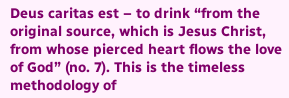Deus caritas est – to drink “from the original source, which is Jesus Christ, from whose pierced heart flows the love of God” (no. 7). This is the timeless methodology of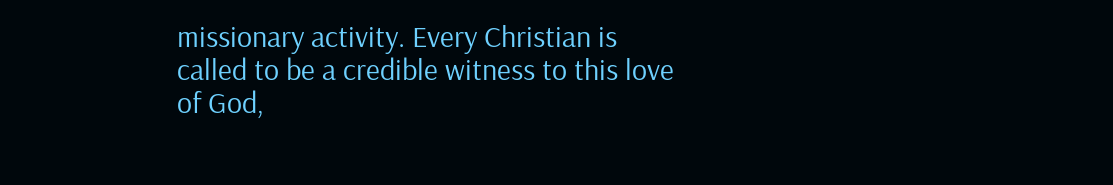missionary activity. Every Christian is called to be a credible witness to this love of God,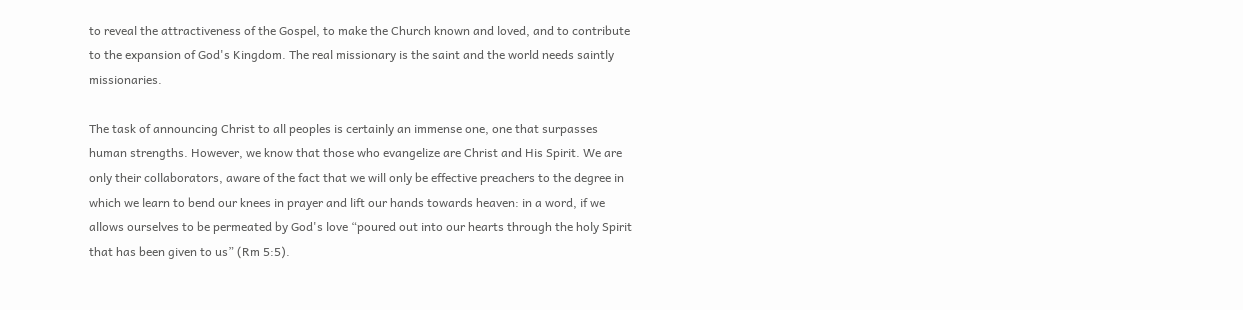to reveal the attractiveness of the Gospel, to make the Church known and loved, and to contribute to the expansion of God's Kingdom. The real missionary is the saint and the world needs saintly missionaries.

The task of announcing Christ to all peoples is certainly an immense one, one that surpasses human strengths. However, we know that those who evangelize are Christ and His Spirit. We are only their collaborators, aware of the fact that we will only be effective preachers to the degree in which we learn to bend our knees in prayer and lift our hands towards heaven: in a word, if we allows ourselves to be permeated by God's love “poured out into our hearts through the holy Spirit that has been given to us” (Rm 5:5).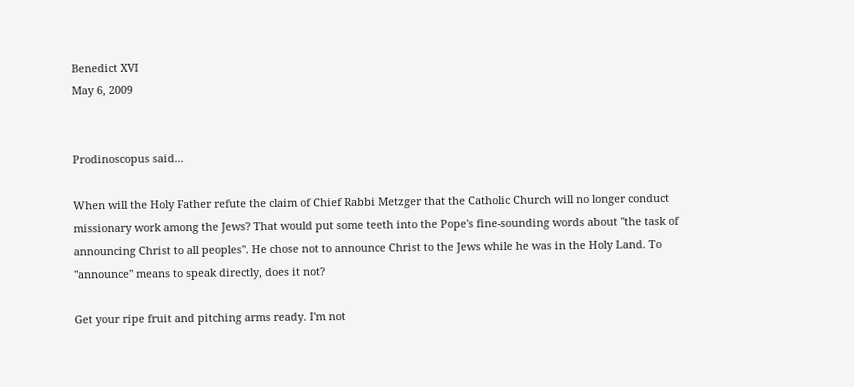Benedict XVI
May 6, 2009


Prodinoscopus said...

When will the Holy Father refute the claim of Chief Rabbi Metzger that the Catholic Church will no longer conduct missionary work among the Jews? That would put some teeth into the Pope's fine-sounding words about "the task of announcing Christ to all peoples". He chose not to announce Christ to the Jews while he was in the Holy Land. To "announce" means to speak directly, does it not?

Get your ripe fruit and pitching arms ready. I'm not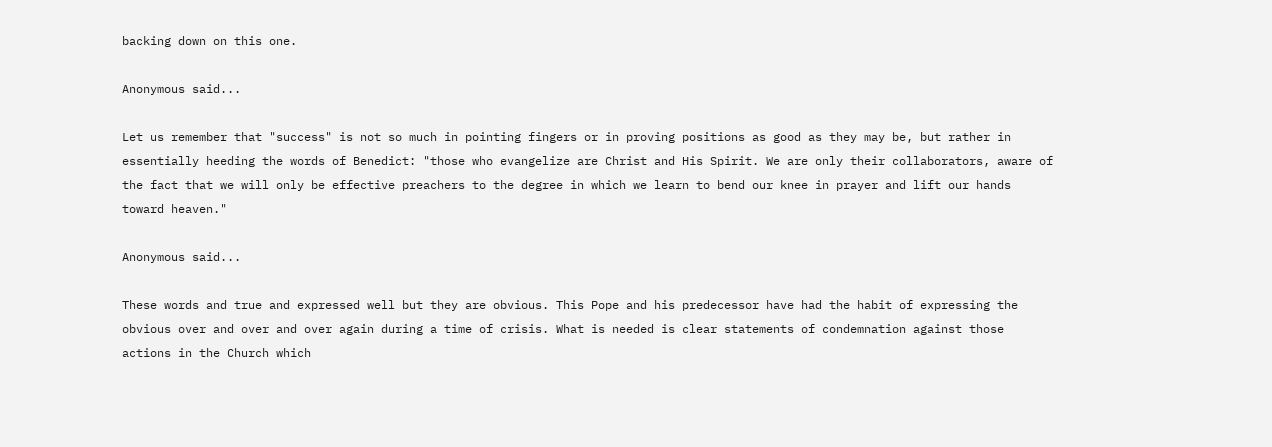backing down on this one.

Anonymous said...

Let us remember that "success" is not so much in pointing fingers or in proving positions as good as they may be, but rather in essentially heeding the words of Benedict: "those who evangelize are Christ and His Spirit. We are only their collaborators, aware of the fact that we will only be effective preachers to the degree in which we learn to bend our knee in prayer and lift our hands toward heaven."

Anonymous said...

These words and true and expressed well but they are obvious. This Pope and his predecessor have had the habit of expressing the obvious over and over and over again during a time of crisis. What is needed is clear statements of condemnation against those actions in the Church which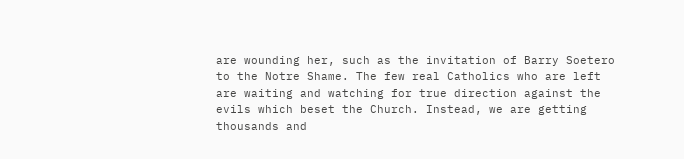are wounding her, such as the invitation of Barry Soetero to the Notre Shame. The few real Catholics who are left are waiting and watching for true direction against the evils which beset the Church. Instead, we are getting thousands and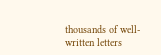thousands of well-written letters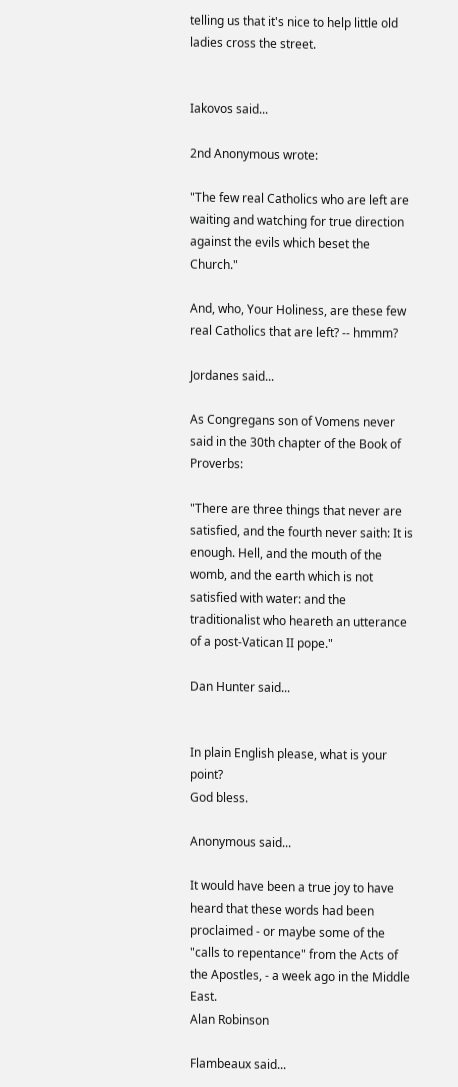telling us that it's nice to help little old ladies cross the street.


Iakovos said...

2nd Anonymous wrote:

"The few real Catholics who are left are waiting and watching for true direction against the evils which beset the Church."

And, who, Your Holiness, are these few real Catholics that are left? -- hmmm?

Jordanes said...

As Congregans son of Vomens never said in the 30th chapter of the Book of Proverbs:

"There are three things that never are satisfied, and the fourth never saith: It is enough. Hell, and the mouth of the womb, and the earth which is not satisfied with water: and the traditionalist who heareth an utterance of a post-Vatican II pope."

Dan Hunter said...


In plain English please, what is your point?
God bless.

Anonymous said...

It would have been a true joy to have heard that these words had been proclaimed - or maybe some of the "calls to repentance" from the Acts of the Apostles, - a week ago in the Middle East.
Alan Robinson

Flambeaux said...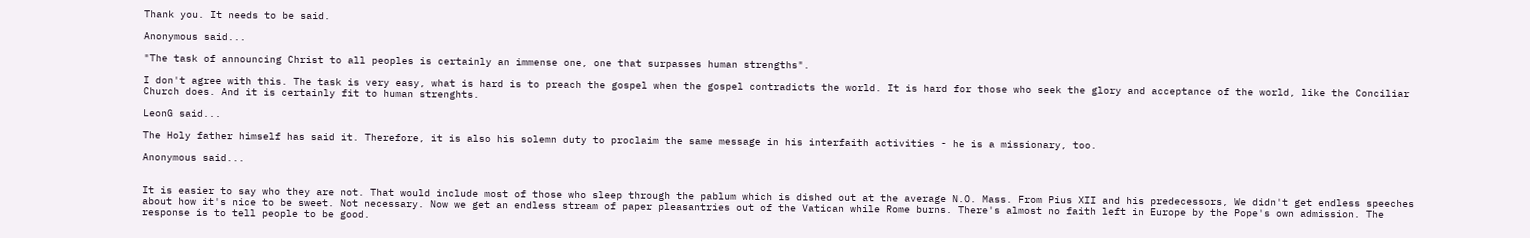Thank you. It needs to be said.

Anonymous said...

"The task of announcing Christ to all peoples is certainly an immense one, one that surpasses human strengths".

I don't agree with this. The task is very easy, what is hard is to preach the gospel when the gospel contradicts the world. It is hard for those who seek the glory and acceptance of the world, like the Conciliar Church does. And it is certainly fit to human strenghts.

LeonG said...

The Holy father himself has said it. Therefore, it is also his solemn duty to proclaim the same message in his interfaith activities - he is a missionary, too.

Anonymous said...


It is easier to say who they are not. That would include most of those who sleep through the pablum which is dished out at the average N.O. Mass. From Pius XII and his predecessors, We didn't get endless speeches about how it's nice to be sweet. Not necessary. Now we get an endless stream of paper pleasantries out of the Vatican while Rome burns. There's almost no faith left in Europe by the Pope's own admission. The response is to tell people to be good.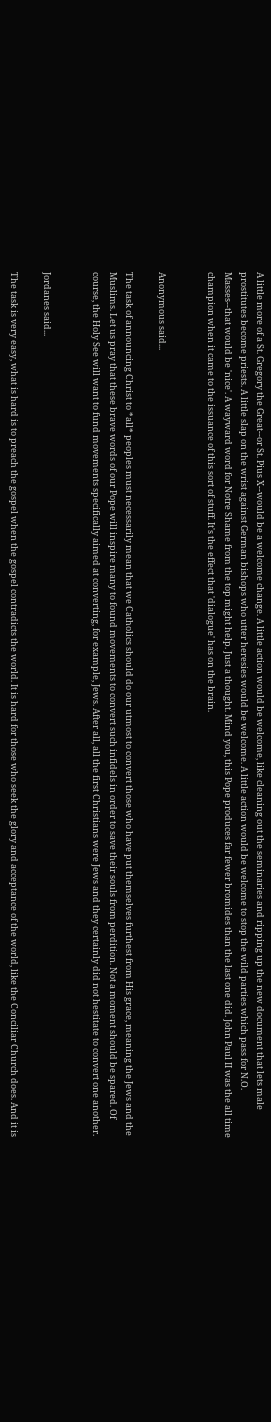A little more of a St. Gregory the Great--or St. Pius X--would be a welcome change. A little action would be welcome, like cleaning out the seminaries and ripping up the new document that lets male prostitutes become priests. A little slap on the wrist against German bishops who utter heresies would be welcome. A little action would be welcome to stop the wild parties which pass for N.O. Masses--that would be 'nice'. A wayward word for Notre Shame from the top might help. Just a thought. Mind you, this Pope produces far fewer bromides than the last one did. John Paul II was the all time champion when it came to the issuance of this sort of stuff. It's the effect that 'dialogue' has on the brain.


Anonymous said...

The task of announcing Christ to *all* peoples must necessarily mean that we Catholics should do our utmost to convert those who have put themselves furthest from His grace, meaning the Jews and the Muslims. Let us pray that these brave words of our Pope will inspire many to found movements to convert such infidels in order to save their souls from perdition. Not a moment should be spared. Of course, the Holy See will want to fund movements specifically aimed at converting, for example, Jews. After all, all the first Christians were Jews and they certainly did not hestitate to convert one another.


Jordanes said...

The task is very easy, what is hard is to preach the gospel when the gospel contradicts the world. It is hard for those who seek the glory and acceptance of the world, like the Conciliar Church does. And it is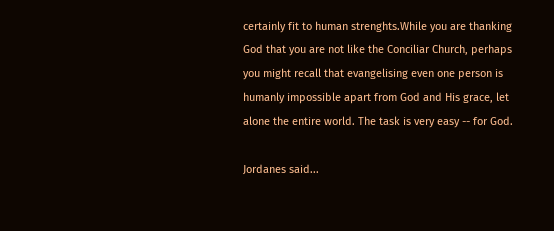certainly fit to human strenghts.While you are thanking God that you are not like the Conciliar Church, perhaps you might recall that evangelising even one person is humanly impossible apart from God and His grace, let alone the entire world. The task is very easy -- for God.

Jordanes said...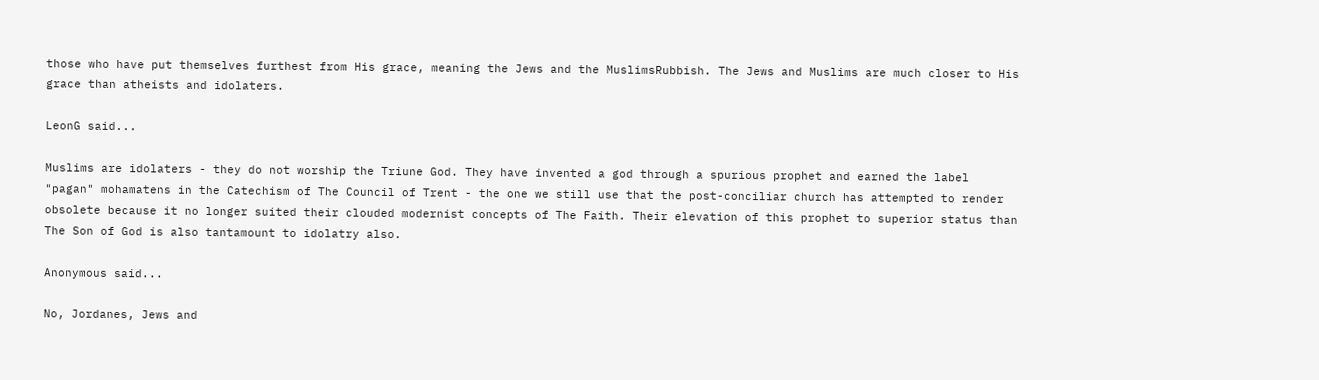those who have put themselves furthest from His grace, meaning the Jews and the MuslimsRubbish. The Jews and Muslims are much closer to His grace than atheists and idolaters.

LeonG said...

Muslims are idolaters - they do not worship the Triune God. They have invented a god through a spurious prophet and earned the label "pagan" mohamatens in the Catechism of The Council of Trent - the one we still use that the post-conciliar church has attempted to render obsolete because it no longer suited their clouded modernist concepts of The Faith. Their elevation of this prophet to superior status than The Son of God is also tantamount to idolatry also.

Anonymous said...

No, Jordanes, Jews and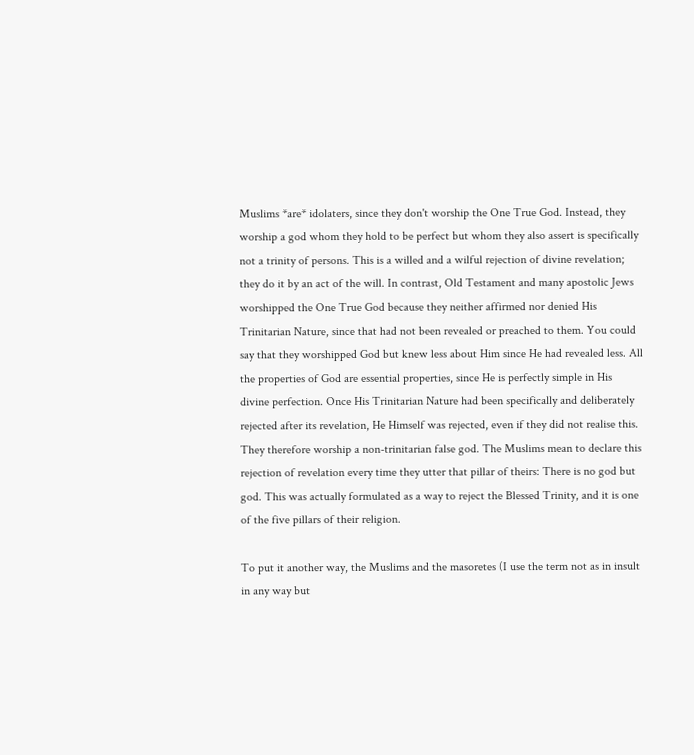Muslims *are* idolaters, since they don't worship the One True God. Instead, they worship a god whom they hold to be perfect but whom they also assert is specifically not a trinity of persons. This is a willed and a wilful rejection of divine revelation; they do it by an act of the will. In contrast, Old Testament and many apostolic Jews worshipped the One True God because they neither affirmed nor denied His Trinitarian Nature, since that had not been revealed or preached to them. You could say that they worshipped God but knew less about Him since He had revealed less. All the properties of God are essential properties, since He is perfectly simple in His divine perfection. Once His Trinitarian Nature had been specifically and deliberately rejected after its revelation, He Himself was rejected, even if they did not realise this. They therefore worship a non-trinitarian false god. The Muslims mean to declare this rejection of revelation every time they utter that pillar of theirs: There is no god but god. This was actually formulated as a way to reject the Blessed Trinity, and it is one of the five pillars of their religion.

To put it another way, the Muslims and the masoretes (I use the term not as in insult in any way but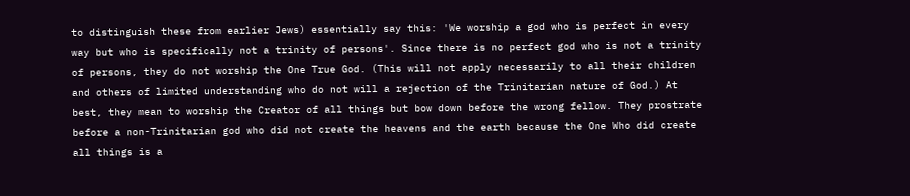to distinguish these from earlier Jews) essentially say this: 'We worship a god who is perfect in every way but who is specifically not a trinity of persons'. Since there is no perfect god who is not a trinity of persons, they do not worship the One True God. (This will not apply necessarily to all their children and others of limited understanding who do not will a rejection of the Trinitarian nature of God.) At best, they mean to worship the Creator of all things but bow down before the wrong fellow. They prostrate before a non-Trinitarian god who did not create the heavens and the earth because the One Who did create all things is a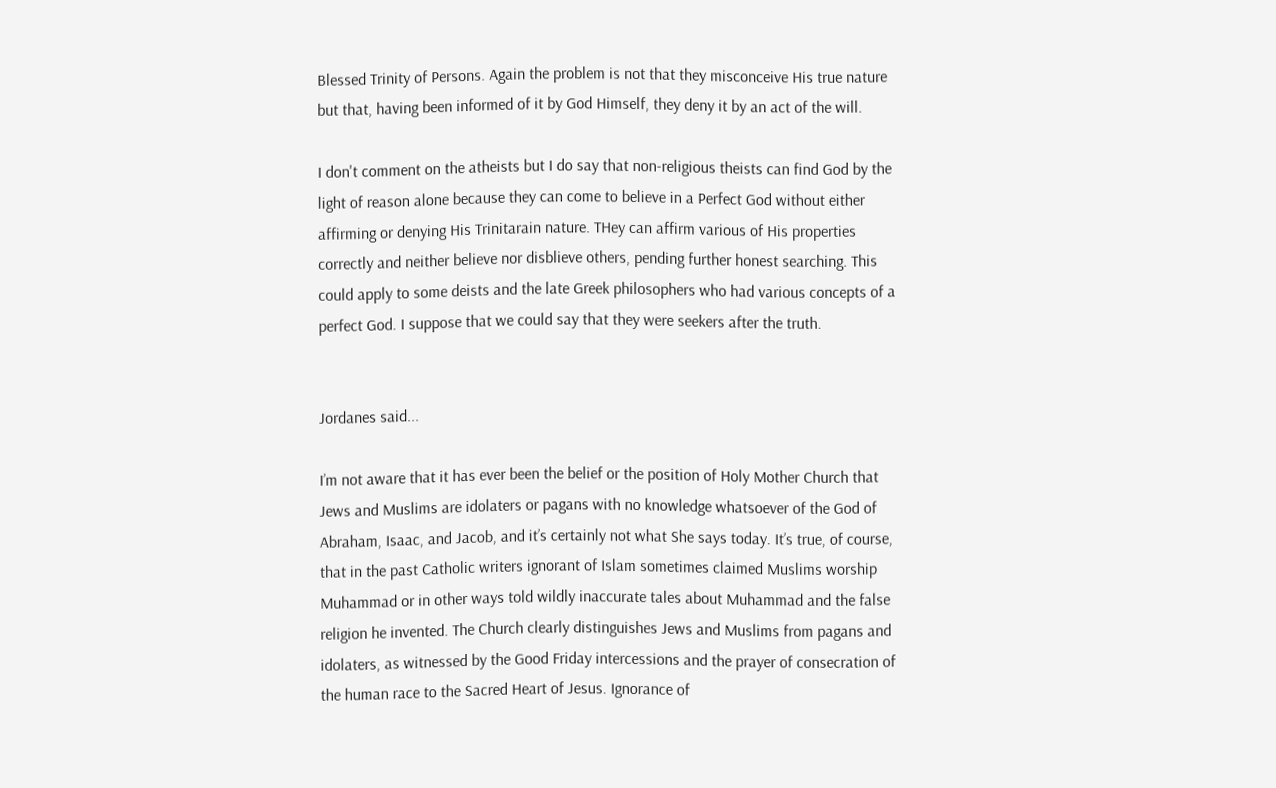Blessed Trinity of Persons. Again the problem is not that they misconceive His true nature but that, having been informed of it by God Himself, they deny it by an act of the will.

I don't comment on the atheists but I do say that non-religious theists can find God by the light of reason alone because they can come to believe in a Perfect God without either affirming or denying His Trinitarain nature. THey can affirm various of His properties correctly and neither believe nor disblieve others, pending further honest searching. This could apply to some deists and the late Greek philosophers who had various concepts of a perfect God. I suppose that we could say that they were seekers after the truth.


Jordanes said...

I’m not aware that it has ever been the belief or the position of Holy Mother Church that Jews and Muslims are idolaters or pagans with no knowledge whatsoever of the God of Abraham, Isaac, and Jacob, and it’s certainly not what She says today. It’s true, of course, that in the past Catholic writers ignorant of Islam sometimes claimed Muslims worship Muhammad or in other ways told wildly inaccurate tales about Muhammad and the false religion he invented. The Church clearly distinguishes Jews and Muslims from pagans and idolaters, as witnessed by the Good Friday intercessions and the prayer of consecration of the human race to the Sacred Heart of Jesus. Ignorance of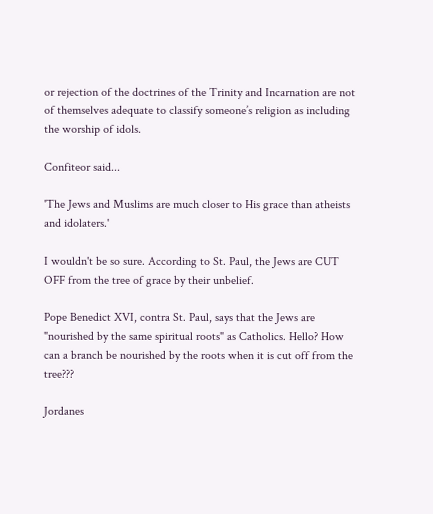or rejection of the doctrines of the Trinity and Incarnation are not of themselves adequate to classify someone’s religion as including the worship of idols.

Confiteor said...

'The Jews and Muslims are much closer to His grace than atheists and idolaters.'

I wouldn't be so sure. According to St. Paul, the Jews are CUT OFF from the tree of grace by their unbelief.

Pope Benedict XVI, contra St. Paul, says that the Jews are "nourished by the same spiritual roots" as Catholics. Hello? How can a branch be nourished by the roots when it is cut off from the tree???

Jordanes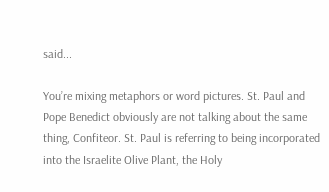said...

You’re mixing metaphors or word pictures. St. Paul and Pope Benedict obviously are not talking about the same thing, Confiteor. St. Paul is referring to being incorporated into the Israelite Olive Plant, the Holy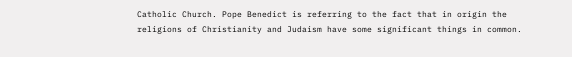Catholic Church. Pope Benedict is referring to the fact that in origin the religions of Christianity and Judaism have some significant things in common.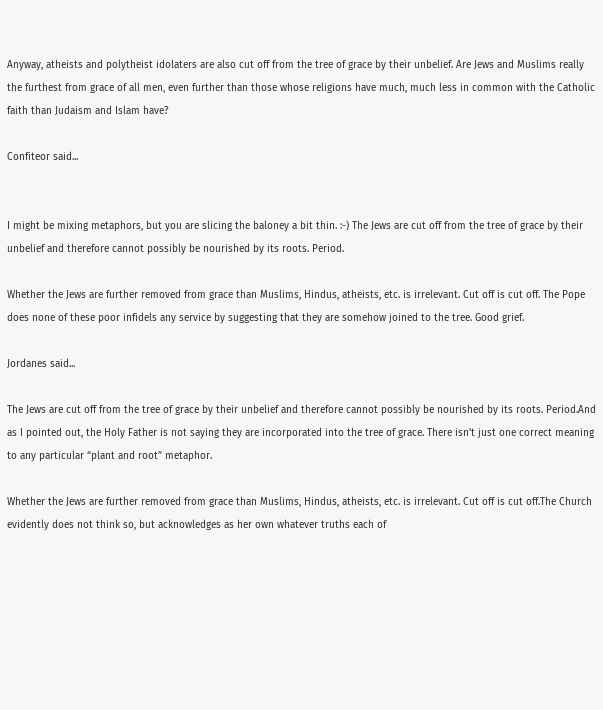Anyway, atheists and polytheist idolaters are also cut off from the tree of grace by their unbelief. Are Jews and Muslims really the furthest from grace of all men, even further than those whose religions have much, much less in common with the Catholic faith than Judaism and Islam have?

Confiteor said...


I might be mixing metaphors, but you are slicing the baloney a bit thin. :-) The Jews are cut off from the tree of grace by their unbelief and therefore cannot possibly be nourished by its roots. Period.

Whether the Jews are further removed from grace than Muslims, Hindus, atheists, etc. is irrelevant. Cut off is cut off. The Pope does none of these poor infidels any service by suggesting that they are somehow joined to the tree. Good grief.

Jordanes said...

The Jews are cut off from the tree of grace by their unbelief and therefore cannot possibly be nourished by its roots. Period.And as I pointed out, the Holy Father is not saying they are incorporated into the tree of grace. There isn’t just one correct meaning to any particular “plant and root” metaphor.

Whether the Jews are further removed from grace than Muslims, Hindus, atheists, etc. is irrelevant. Cut off is cut off.The Church evidently does not think so, but acknowledges as her own whatever truths each of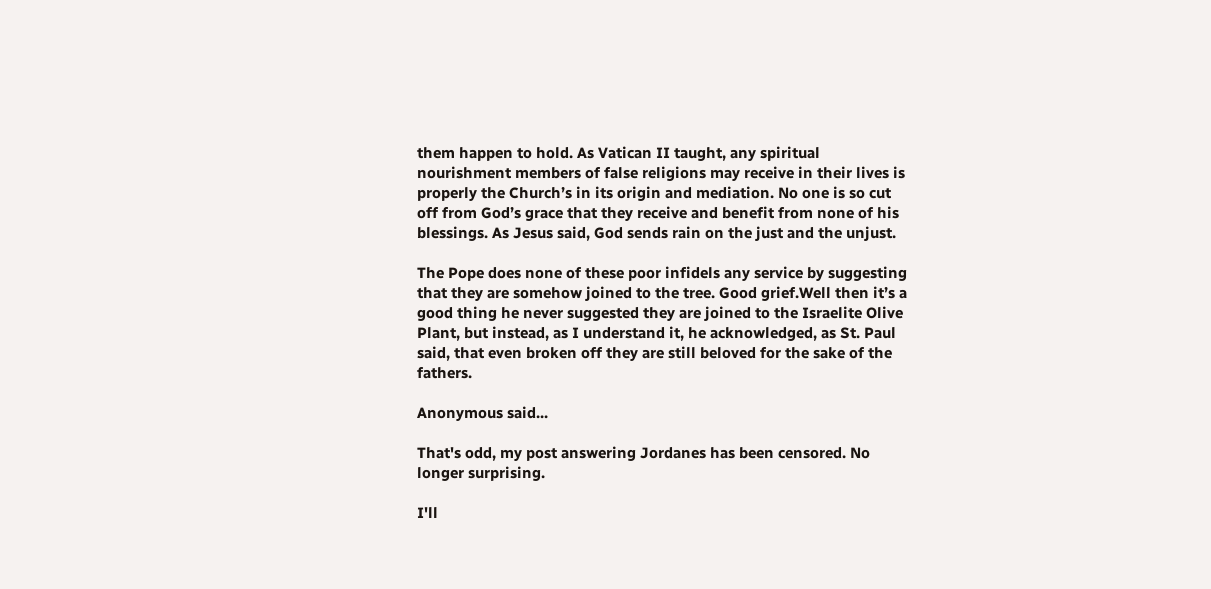them happen to hold. As Vatican II taught, any spiritual nourishment members of false religions may receive in their lives is properly the Church’s in its origin and mediation. No one is so cut off from God’s grace that they receive and benefit from none of his blessings. As Jesus said, God sends rain on the just and the unjust.

The Pope does none of these poor infidels any service by suggesting that they are somehow joined to the tree. Good grief.Well then it’s a good thing he never suggested they are joined to the Israelite Olive Plant, but instead, as I understand it, he acknowledged, as St. Paul said, that even broken off they are still beloved for the sake of the fathers.

Anonymous said...

That's odd, my post answering Jordanes has been censored. No longer surprising.

I'll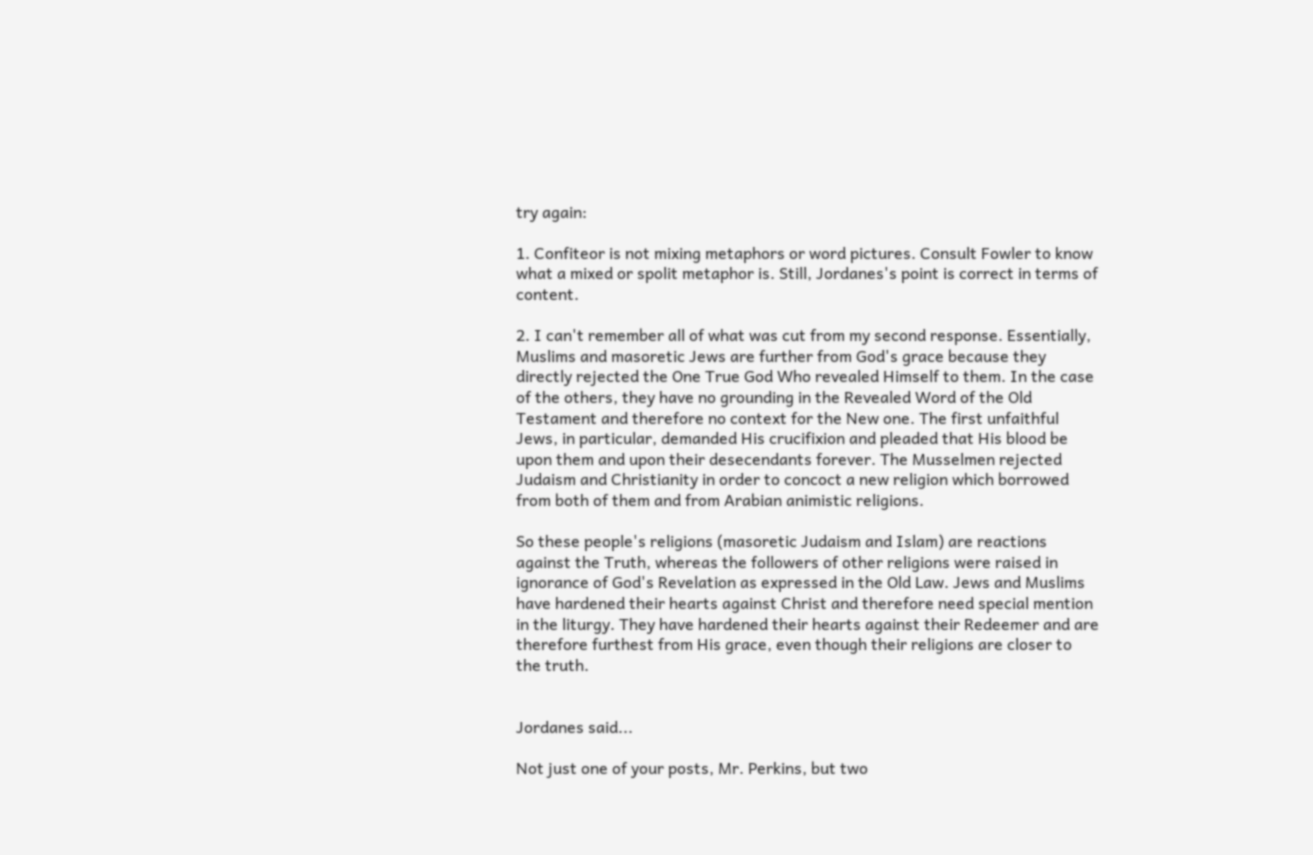try again:

1. Confiteor is not mixing metaphors or word pictures. Consult Fowler to know what a mixed or spolit metaphor is. Still, Jordanes's point is correct in terms of content.

2. I can't remember all of what was cut from my second response. Essentially, Muslims and masoretic Jews are further from God's grace because they directly rejected the One True God Who revealed Himself to them. In the case of the others, they have no grounding in the Revealed Word of the Old Testament and therefore no context for the New one. The first unfaithful Jews, in particular, demanded His crucifixion and pleaded that His blood be upon them and upon their desecendants forever. The Musselmen rejected Judaism and Christianity in order to concoct a new religion which borrowed from both of them and from Arabian animistic religions.

So these people's religions (masoretic Judaism and Islam) are reactions against the Truth, whereas the followers of other religions were raised in ignorance of God's Revelation as expressed in the Old Law. Jews and Muslims have hardened their hearts against Christ and therefore need special mention in the liturgy. They have hardened their hearts against their Redeemer and are therefore furthest from His grace, even though their religions are closer to the truth.


Jordanes said...

Not just one of your posts, Mr. Perkins, but two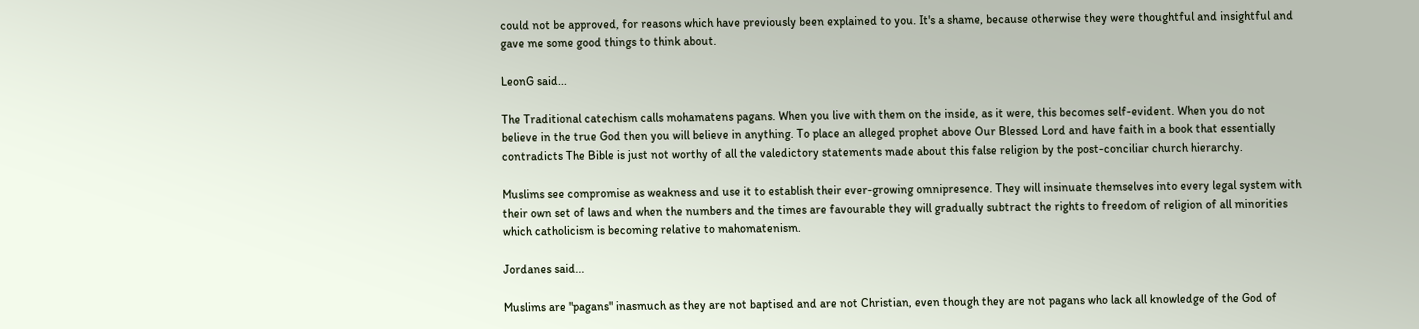could not be approved, for reasons which have previously been explained to you. It's a shame, because otherwise they were thoughtful and insightful and gave me some good things to think about.

LeonG said...

The Traditional catechism calls mohamatens pagans. When you live with them on the inside, as it were, this becomes self-evident. When you do not believe in the true God then you will believe in anything. To place an alleged prophet above Our Blessed Lord and have faith in a book that essentially contradicts The Bible is just not worthy of all the valedictory statements made about this false religion by the post-conciliar church hierarchy.

Muslims see compromise as weakness and use it to establish their ever-growing omnipresence. They will insinuate themselves into every legal system with their own set of laws and when the numbers and the times are favourable they will gradually subtract the rights to freedom of religion of all minorities which catholicism is becoming relative to mahomatenism.

Jordanes said...

Muslims are "pagans" inasmuch as they are not baptised and are not Christian, even though they are not pagans who lack all knowledge of the God of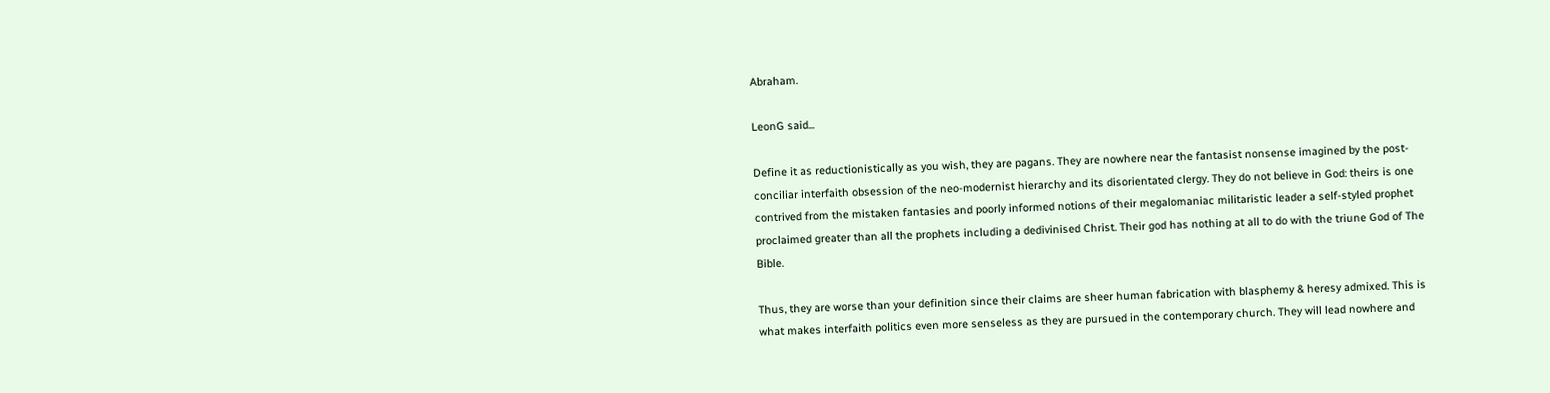Abraham.

LeonG said...

Define it as reductionistically as you wish, they are pagans. They are nowhere near the fantasist nonsense imagined by the post-conciliar interfaith obsession of the neo-modernist hierarchy and its disorientated clergy. They do not believe in God: theirs is one contrived from the mistaken fantasies and poorly informed notions of their megalomaniac militaristic leader a self-styled prophet proclaimed greater than all the prophets including a dedivinised Christ. Their god has nothing at all to do with the triune God of The Bible.

Thus, they are worse than your definition since their claims are sheer human fabrication with blasphemy & heresy admixed. This is what makes interfaith politics even more senseless as they are pursued in the contemporary church. They will lead nowhere and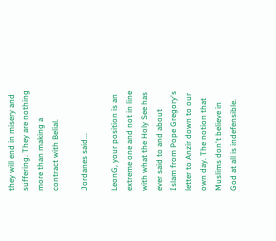they will end in misery and suffering. They are nothing more than making a contract with Belial.

Jordanes said...

LeonG, your position is an extreme one and not in line with what the Holy See has ever said to and about Islam from Pope Gregory's letter to Anzir down to our own day. The notion that Muslims don't believe in God at all is indefensible.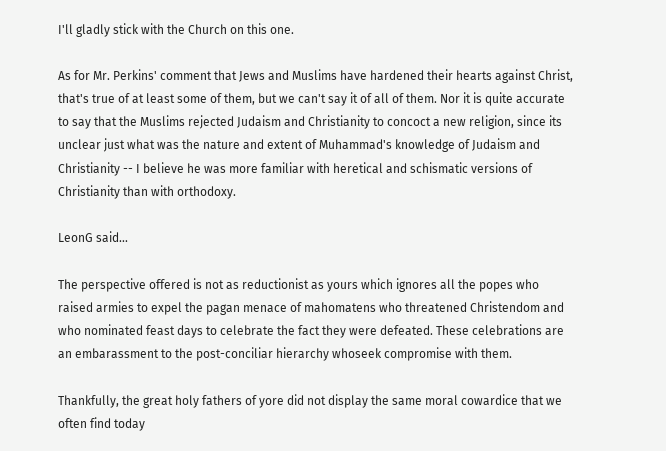I'll gladly stick with the Church on this one.

As for Mr. Perkins' comment that Jews and Muslims have hardened their hearts against Christ, that's true of at least some of them, but we can't say it of all of them. Nor it is quite accurate to say that the Muslims rejected Judaism and Christianity to concoct a new religion, since its unclear just what was the nature and extent of Muhammad's knowledge of Judaism and Christianity -- I believe he was more familiar with heretical and schismatic versions of Christianity than with orthodoxy.

LeonG said...

The perspective offered is not as reductionist as yours which ignores all the popes who raised armies to expel the pagan menace of mahomatens who threatened Christendom and who nominated feast days to celebrate the fact they were defeated. These celebrations are an embarassment to the post-conciliar hierarchy whoseek compromise with them.

Thankfully, the great holy fathers of yore did not display the same moral cowardice that we often find today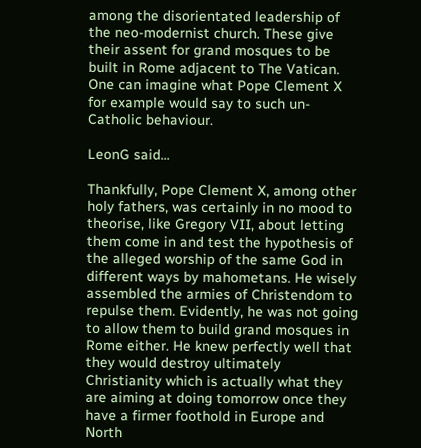among the disorientated leadership of the neo-modernist church. These give their assent for grand mosques to be built in Rome adjacent to The Vatican. One can imagine what Pope Clement X for example would say to such un-Catholic behaviour.

LeonG said...

Thankfully, Pope Clement X, among other holy fathers, was certainly in no mood to theorise, like Gregory VII, about letting them come in and test the hypothesis of the alleged worship of the same God in different ways by mahometans. He wisely assembled the armies of Christendom to repulse them. Evidently, he was not going to allow them to build grand mosques in Rome either. He knew perfectly well that they would destroy ultimately Christianity which is actually what they are aiming at doing tomorrow once they have a firmer foothold in Europe and North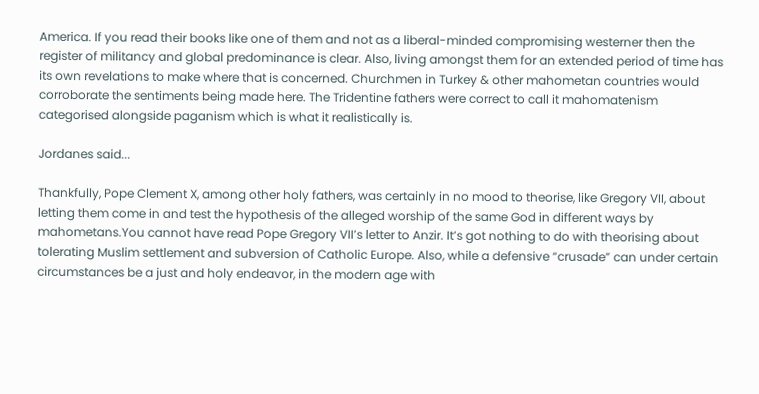America. If you read their books like one of them and not as a liberal-minded compromising westerner then the register of militancy and global predominance is clear. Also, living amongst them for an extended period of time has its own revelations to make where that is concerned. Churchmen in Turkey & other mahometan countries would corroborate the sentiments being made here. The Tridentine fathers were correct to call it mahomatenism categorised alongside paganism which is what it realistically is.

Jordanes said...

Thankfully, Pope Clement X, among other holy fathers, was certainly in no mood to theorise, like Gregory VII, about letting them come in and test the hypothesis of the alleged worship of the same God in different ways by mahometans.You cannot have read Pope Gregory VII’s letter to Anzir. It’s got nothing to do with theorising about tolerating Muslim settlement and subversion of Catholic Europe. Also, while a defensive “crusade” can under certain circumstances be a just and holy endeavor, in the modern age with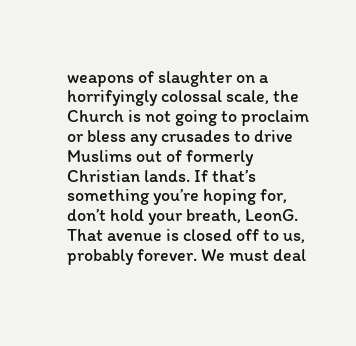weapons of slaughter on a horrifyingly colossal scale, the Church is not going to proclaim or bless any crusades to drive Muslims out of formerly Christian lands. If that’s something you’re hoping for, don’t hold your breath, LeonG. That avenue is closed off to us, probably forever. We must deal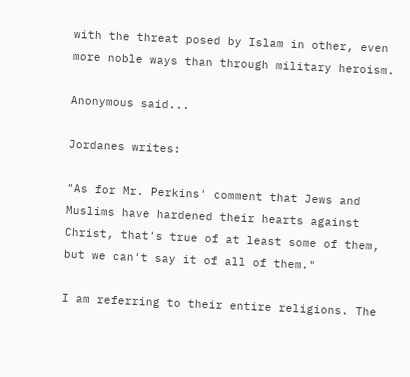with the threat posed by Islam in other, even more noble ways than through military heroism.

Anonymous said...

Jordanes writes:

"As for Mr. Perkins' comment that Jews and Muslims have hardened their hearts against Christ, that's true of at least some of them, but we can't say it of all of them."

I am referring to their entire religions. The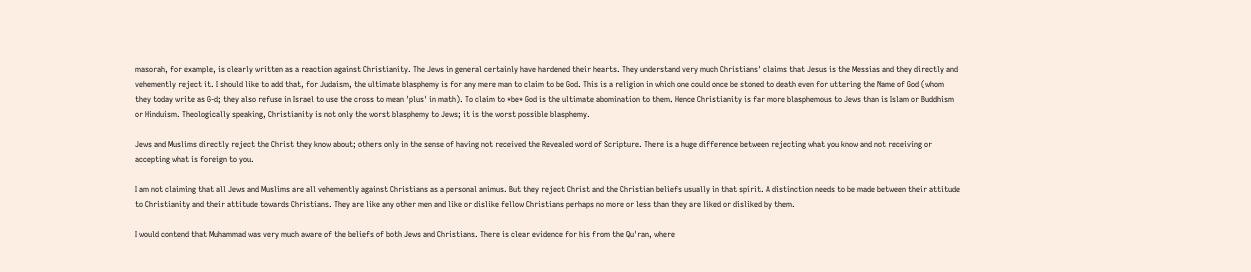masorah, for example, is clearly written as a reaction against Christianity. The Jews in general certainly have hardened their hearts. They understand very much Christians' claims that Jesus is the Messias and they directly and vehemently reject it. I should like to add that, for Judaism, the ultimate blasphemy is for any mere man to claim to be God. This is a religion in which one could once be stoned to death even for uttering the Name of God (whom they today write as G-d; they also refuse in Israel to use the cross to mean 'plus' in math). To claim to *be* God is the ultimate abomination to them. Hence Christianity is far more blasphemous to Jews than is Islam or Buddhism or Hinduism. Theologically speaking, Christianity is not only the worst blasphemy to Jews; it is the worst possible blasphemy.

Jews and Muslims directly reject the Christ they know about; others only in the sense of having not received the Revealed word of Scripture. There is a huge difference between rejecting what you know and not receiving or accepting what is foreign to you.

I am not claiming that all Jews and Muslims are all vehemently against Christians as a personal animus. But they reject Christ and the Christian beliefs usually in that spirit. A distinction needs to be made between their attitude to Christianity and their attitude towards Christians. They are like any other men and like or dislike fellow Christians perhaps no more or less than they are liked or disliked by them.

I would contend that Muhammad was very much aware of the beliefs of both Jews and Christians. There is clear evidence for his from the Qu'ran, where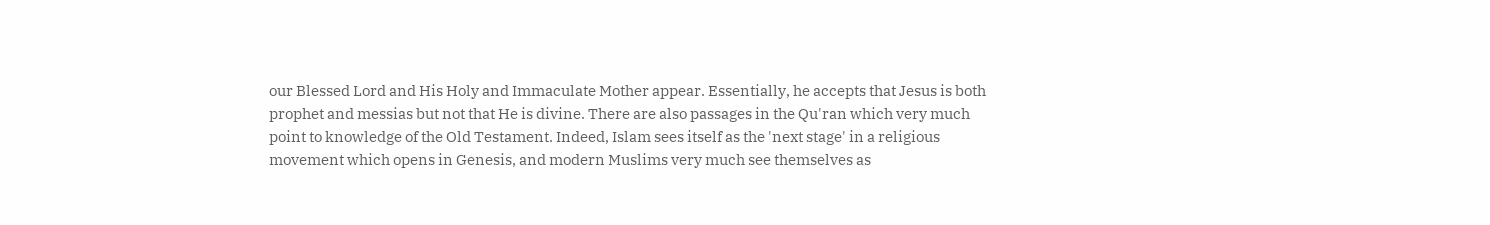our Blessed Lord and His Holy and Immaculate Mother appear. Essentially, he accepts that Jesus is both prophet and messias but not that He is divine. There are also passages in the Qu'ran which very much point to knowledge of the Old Testament. Indeed, Islam sees itself as the 'next stage' in a religious movement which opens in Genesis, and modern Muslims very much see themselves as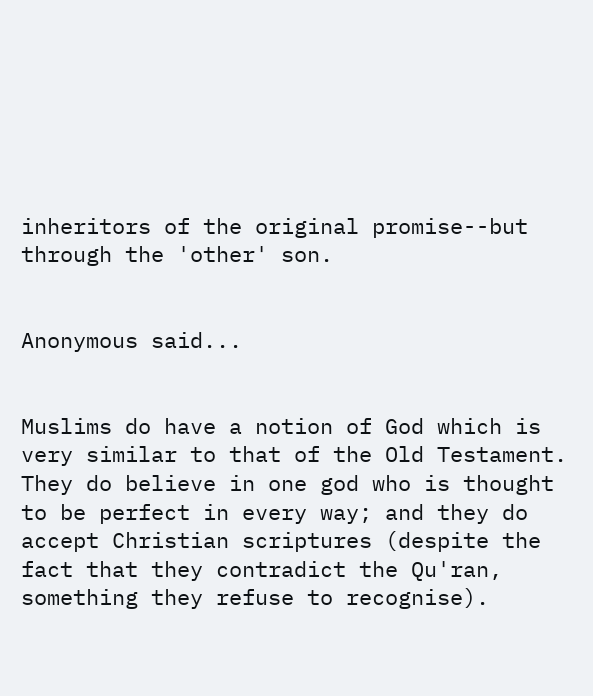inheritors of the original promise--but through the 'other' son.


Anonymous said...


Muslims do have a notion of God which is very similar to that of the Old Testament. They do believe in one god who is thought to be perfect in every way; and they do accept Christian scriptures (despite the fact that they contradict the Qu'ran, something they refuse to recognise).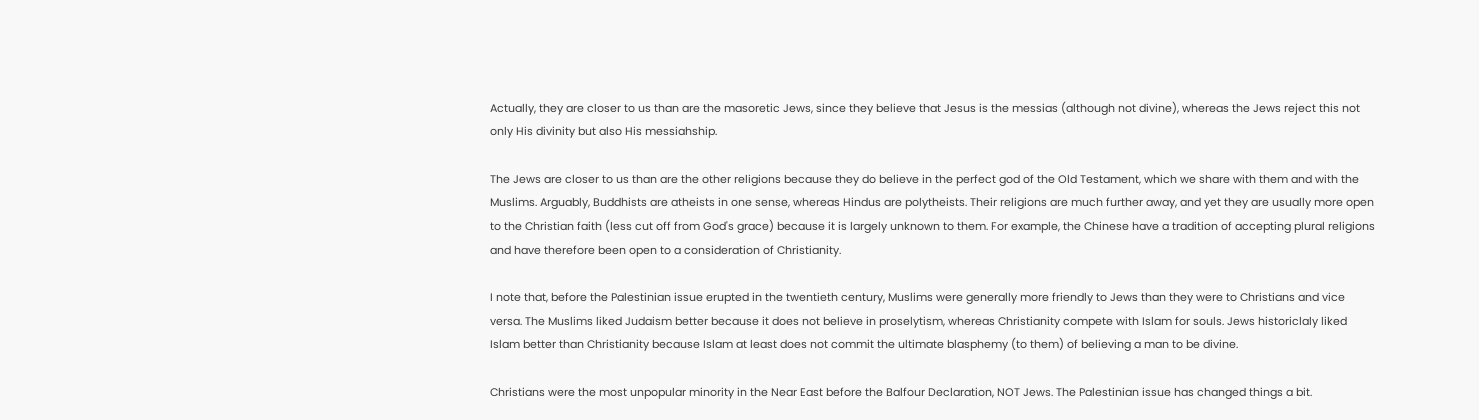Actually, they are closer to us than are the masoretic Jews, since they believe that Jesus is the messias (although not divine), whereas the Jews reject this not only His divinity but also His messiahship.

The Jews are closer to us than are the other religions because they do believe in the perfect god of the Old Testament, which we share with them and with the Muslims. Arguably, Buddhists are atheists in one sense, whereas Hindus are polytheists. Their religions are much further away, and yet they are usually more open to the Christian faith (less cut off from God's grace) because it is largely unknown to them. For example, the Chinese have a tradition of accepting plural religions and have therefore been open to a consideration of Christianity.

I note that, before the Palestinian issue erupted in the twentieth century, Muslims were generally more friendly to Jews than they were to Christians and vice versa. The Muslims liked Judaism better because it does not believe in proselytism, whereas Christianity compete with Islam for souls. Jews historiclaly liked Islam better than Christianity because Islam at least does not commit the ultimate blasphemy (to them) of believing a man to be divine.

Christians were the most unpopular minority in the Near East before the Balfour Declaration, NOT Jews. The Palestinian issue has changed things a bit.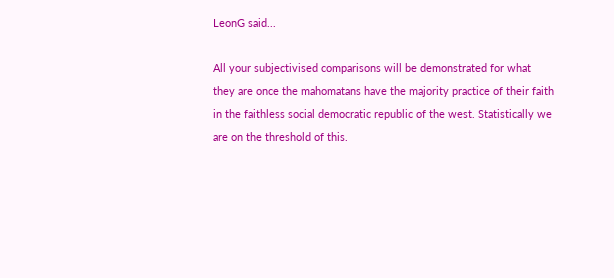LeonG said...

All your subjectivised comparisons will be demonstrated for what they are once the mahomatans have the majority practice of their faith in the faithless social democratic republic of the west. Statistically we are on the threshold of this.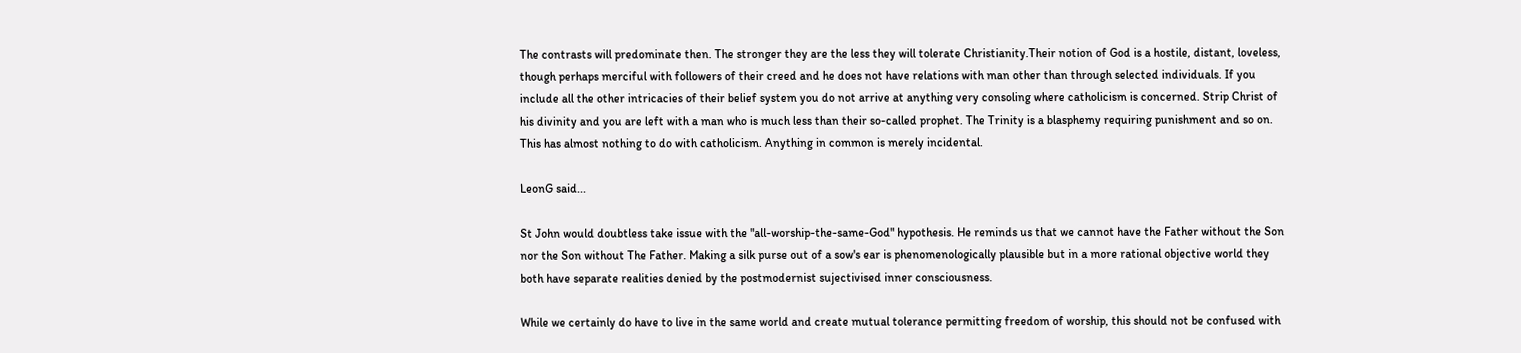The contrasts will predominate then. The stronger they are the less they will tolerate Christianity.Their notion of God is a hostile, distant, loveless, though perhaps merciful with followers of their creed and he does not have relations with man other than through selected individuals. If you include all the other intricacies of their belief system you do not arrive at anything very consoling where catholicism is concerned. Strip Christ of his divinity and you are left with a man who is much less than their so-called prophet. The Trinity is a blasphemy requiring punishment and so on. This has almost nothing to do with catholicism. Anything in common is merely incidental.

LeonG said...

St John would doubtless take issue with the "all-worship-the-same-God" hypothesis. He reminds us that we cannot have the Father without the Son nor the Son without The Father. Making a silk purse out of a sow's ear is phenomenologically plausible but in a more rational objective world they both have separate realities denied by the postmodernist sujectivised inner consciousness.

While we certainly do have to live in the same world and create mutual tolerance permitting freedom of worship, this should not be confused with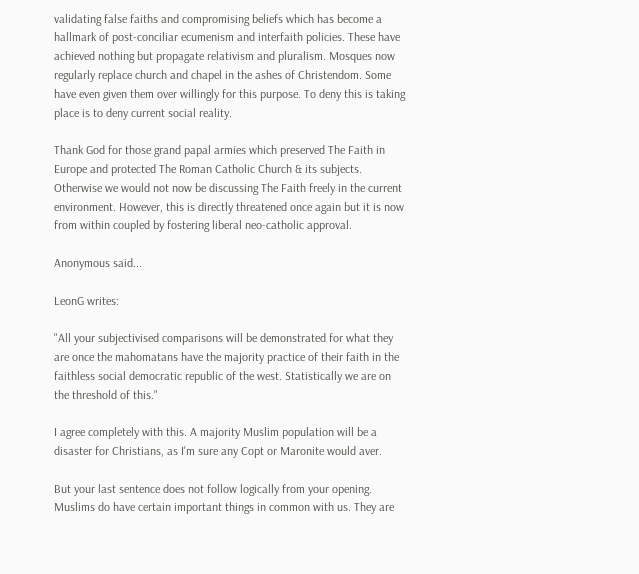validating false faiths and compromising beliefs which has become a hallmark of post-conciliar ecumenism and interfaith policies. These have achieved nothing but propagate relativism and pluralism. Mosques now regularly replace church and chapel in the ashes of Christendom. Some have even given them over willingly for this purpose. To deny this is taking place is to deny current social reality.

Thank God for those grand papal armies which preserved The Faith in Europe and protected The Roman Catholic Church & its subjects. Otherwise we would not now be discussing The Faith freely in the current environment. However, this is directly threatened once again but it is now from within coupled by fostering liberal neo-catholic approval.

Anonymous said...

LeonG writes:

"All your subjectivised comparisons will be demonstrated for what they are once the mahomatans have the majority practice of their faith in the faithless social democratic republic of the west. Statistically we are on the threshold of this."

I agree completely with this. A majority Muslim population will be a disaster for Christians, as I'm sure any Copt or Maronite would aver.

But your last sentence does not follow logically from your opening. Muslims do have certain important things in common with us. They are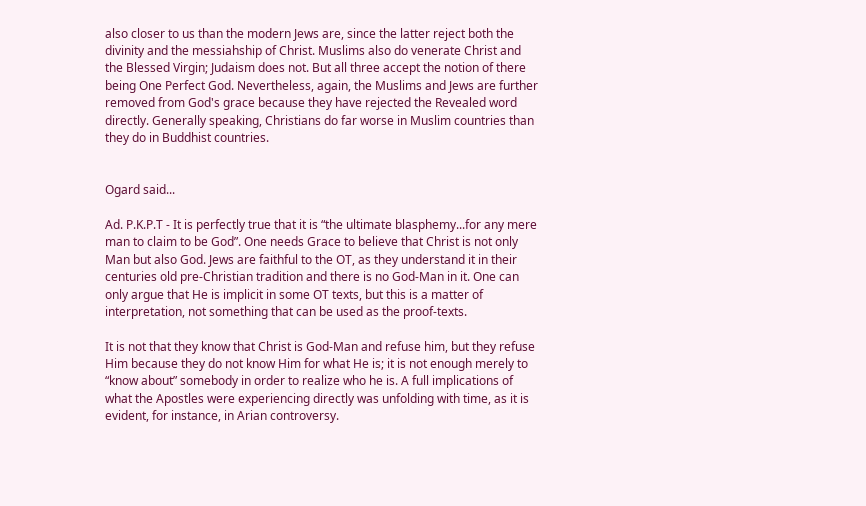also closer to us than the modern Jews are, since the latter reject both the divinity and the messiahship of Christ. Muslims also do venerate Christ and the Blessed Virgin; Judaism does not. But all three accept the notion of there being One Perfect God. Nevertheless, again, the Muslims and Jews are further removed from God's grace because they have rejected the Revealed word directly. Generally speaking, Christians do far worse in Muslim countries than they do in Buddhist countries.


Ogard said...

Ad. P.K.P.T - It is perfectly true that it is “the ultimate blasphemy...for any mere man to claim to be God”. One needs Grace to believe that Christ is not only Man but also God. Jews are faithful to the OT, as they understand it in their centuries old pre-Christian tradition and there is no God-Man in it. One can only argue that He is implicit in some OT texts, but this is a matter of interpretation, not something that can be used as the proof-texts.

It is not that they know that Christ is God-Man and refuse him, but they refuse Him because they do not know Him for what He is; it is not enough merely to “know about” somebody in order to realize who he is. A full implications of what the Apostles were experiencing directly was unfolding with time, as it is evident, for instance, in Arian controversy.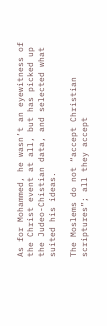As for Mohammed, he wasn’t an eyewitness of the Christ event at all, but has picked up the Judeo-Chistian data, and selected what suited his ideas.

The Moslems do not “accept Christian scriptures”; all they accept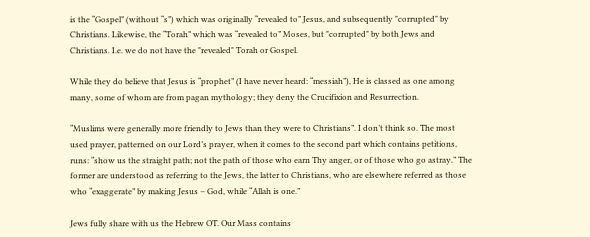is the “Gospel” (without “s”) which was originally “revealed to” Jesus, and subsequently "corrupted" by Christians. Likewise, the “Torah” which was “revealed to” Moses, but "corrupted" by both Jews and Christians. I.e. we do not have the "revealed" Torah or Gospel.

While they do believe that Jesus is “prophet” (I have never heard: “messiah”), He is classed as one among many, some of whom are from pagan mythology; they deny the Crucifixion and Resurrection.

“Muslims were generally more friendly to Jews than they were to Christians”. I don’t think so. The most used prayer, patterned on our Lord’s prayer, when it comes to the second part which contains petitions, runs: “show us the straight path; not the path of those who earn Thy anger, or of those who go astray.” The former are understood as referring to the Jews, the latter to Christians, who are elsewhere referred as those who “exaggerate” by making Jesus – God, while “Allah is one.”

Jews fully share with us the Hebrew OT. Our Mass contains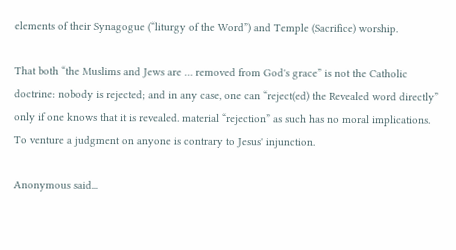elements of their Synagogue (“liturgy of the Word”) and Temple (Sacrifice) worship.

That both “the Muslims and Jews are … removed from God's grace” is not the Catholic doctrine: nobody is rejected; and in any case, one can “reject(ed) the Revealed word directly” only if one knows that it is revealed. material “rejection” as such has no moral implications. To venture a judgment on anyone is contrary to Jesus' injunction.

Anonymous said...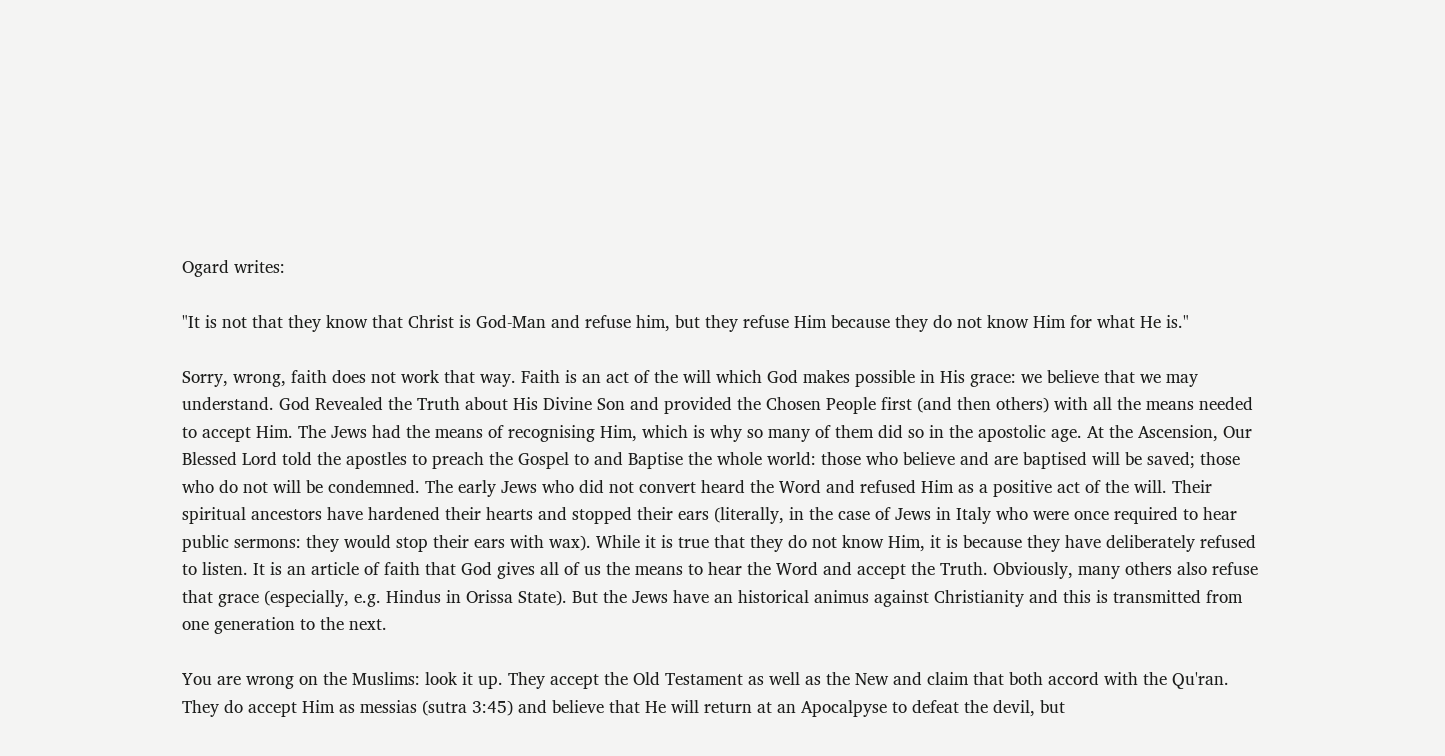Ogard writes:

"It is not that they know that Christ is God-Man and refuse him, but they refuse Him because they do not know Him for what He is."

Sorry, wrong, faith does not work that way. Faith is an act of the will which God makes possible in His grace: we believe that we may understand. God Revealed the Truth about His Divine Son and provided the Chosen People first (and then others) with all the means needed to accept Him. The Jews had the means of recognising Him, which is why so many of them did so in the apostolic age. At the Ascension, Our Blessed Lord told the apostles to preach the Gospel to and Baptise the whole world: those who believe and are baptised will be saved; those who do not will be condemned. The early Jews who did not convert heard the Word and refused Him as a positive act of the will. Their spiritual ancestors have hardened their hearts and stopped their ears (literally, in the case of Jews in Italy who were once required to hear public sermons: they would stop their ears with wax). While it is true that they do not know Him, it is because they have deliberately refused to listen. It is an article of faith that God gives all of us the means to hear the Word and accept the Truth. Obviously, many others also refuse that grace (especially, e.g. Hindus in Orissa State). But the Jews have an historical animus against Christianity and this is transmitted from one generation to the next.

You are wrong on the Muslims: look it up. They accept the Old Testament as well as the New and claim that both accord with the Qu'ran. They do accept Him as messias (sutra 3:45) and believe that He will return at an Apocalpyse to defeat the devil, but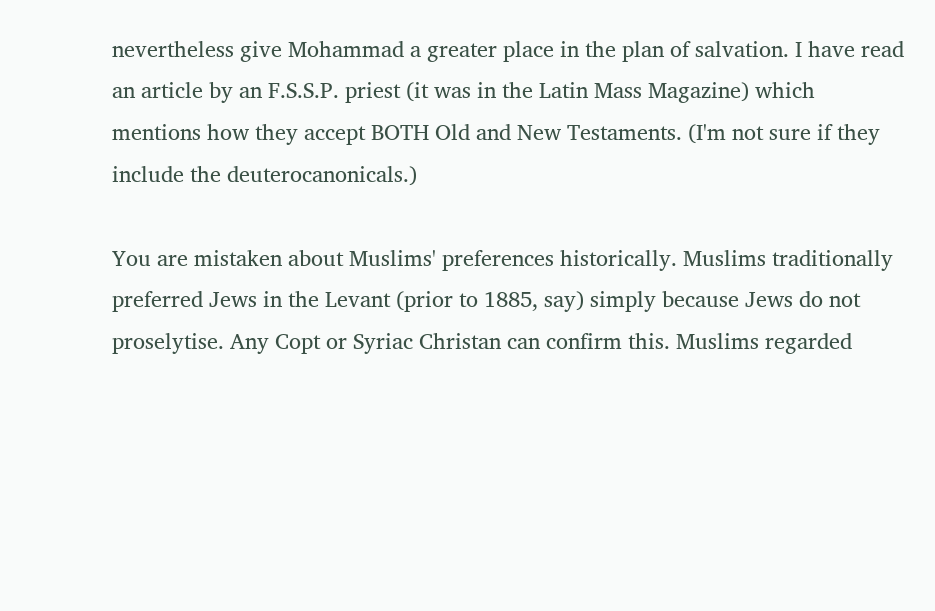nevertheless give Mohammad a greater place in the plan of salvation. I have read an article by an F.S.S.P. priest (it was in the Latin Mass Magazine) which mentions how they accept BOTH Old and New Testaments. (I'm not sure if they include the deuterocanonicals.)

You are mistaken about Muslims' preferences historically. Muslims traditionally preferred Jews in the Levant (prior to 1885, say) simply because Jews do not proselytise. Any Copt or Syriac Christan can confirm this. Muslims regarded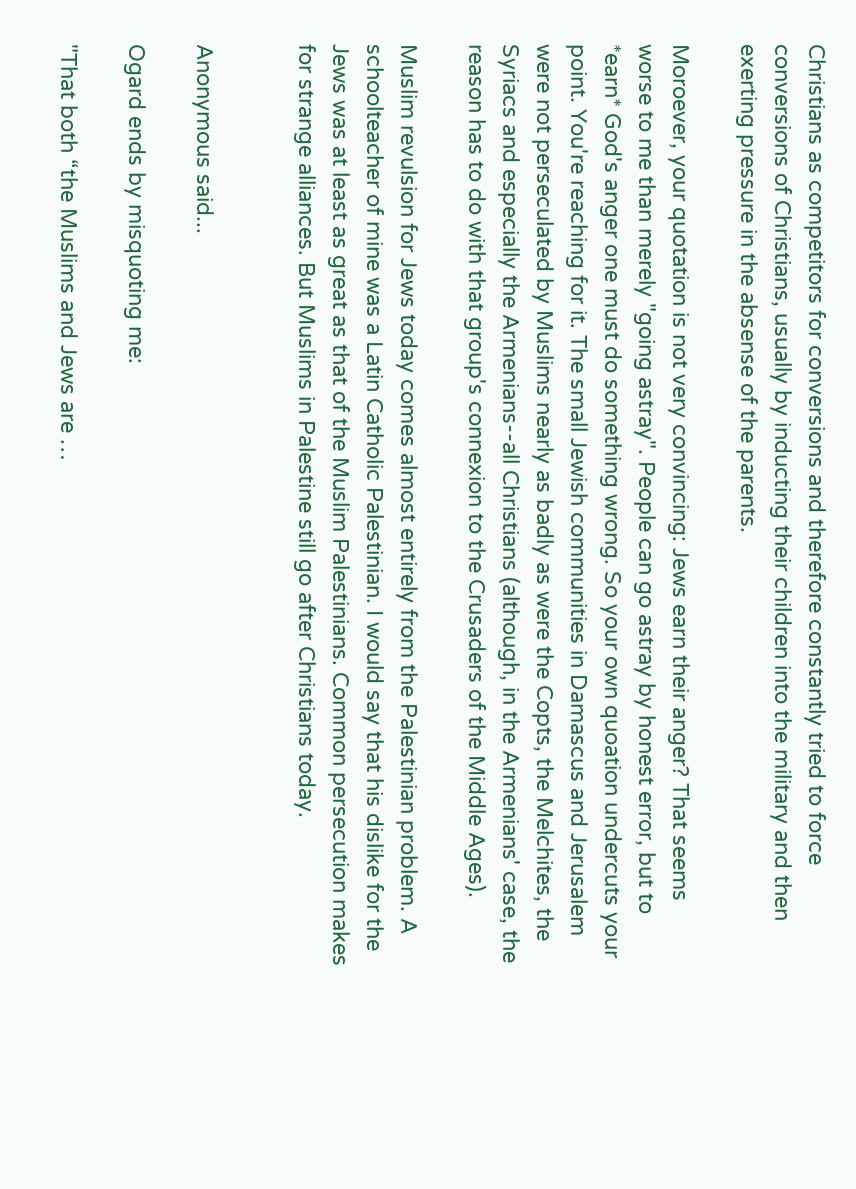Christians as competitors for conversions and therefore constantly tried to force conversions of Christians, usually by inducting their children into the military and then exerting pressure in the absense of the parents.

Moroever, your quotation is not very convincing: Jews earn their anger? That seems worse to me than merely "going astray". People can go astray by honest error, but to *earn* God's anger one must do something wrong. So your own quoation undercuts your point. You're reaching for it. The small Jewish communities in Damascus and Jerusalem were not perseculated by Muslims nearly as badly as were the Copts, the Melchites, the Syriacs and especially the Armenians--all Christians (although, in the Armenians' case, the reason has to do with that group's connexion to the Crusaders of the Middle Ages).

Muslim revulsion for Jews today comes almost entirely from the Palestinian problem. A schoolteacher of mine was a Latin Catholic Palestinian. I would say that his dislike for the Jews was at least as great as that of the Muslim Palestinians. Common persecution makes for strange alliances. But Muslims in Palestine still go after Christians today.


Anonymous said...

Ogard ends by misquoting me:

"That both “the Muslims and Jews are …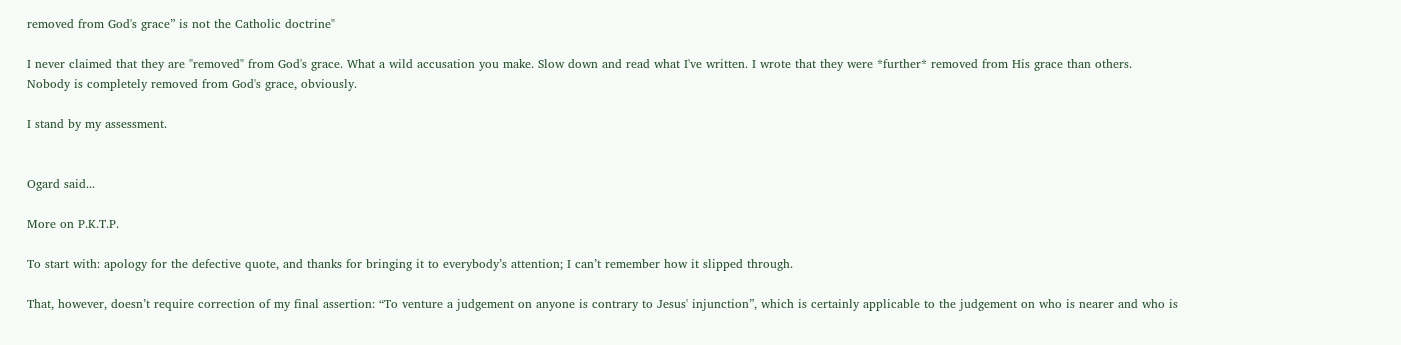removed from God's grace” is not the Catholic doctrine"

I never claimed that they are "removed" from God's grace. What a wild accusation you make. Slow down and read what I've written. I wrote that they were *further* removed from His grace than others. Nobody is completely removed from God's grace, obviously.

I stand by my assessment.


Ogard said...

More on P.K.T.P.

To start with: apology for the defective quote, and thanks for bringing it to everybody’s attention; I can’t remember how it slipped through.

That, however, doesn’t require correction of my final assertion: “To venture a judgement on anyone is contrary to Jesus' injunction”, which is certainly applicable to the judgement on who is nearer and who is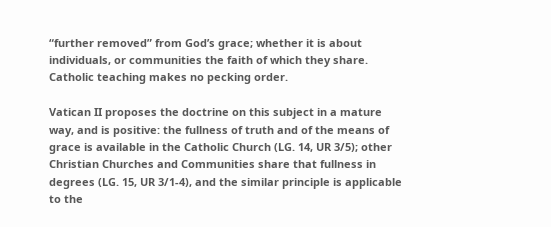“further removed” from God’s grace; whether it is about individuals, or communities the faith of which they share. Catholic teaching makes no pecking order.

Vatican II proposes the doctrine on this subject in a mature way, and is positive: the fullness of truth and of the means of grace is available in the Catholic Church (LG. 14, UR 3/5); other Christian Churches and Communities share that fullness in degrees (LG. 15, UR 3/1-4), and the similar principle is applicable to the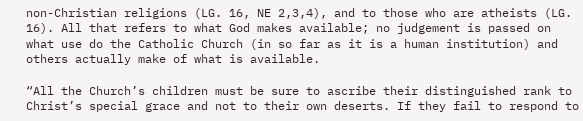non-Christian religions (LG. 16, NE 2,3,4), and to those who are atheists (LG. 16). All that refers to what God makes available; no judgement is passed on what use do the Catholic Church (in so far as it is a human institution) and others actually make of what is available.

“All the Church’s children must be sure to ascribe their distinguished rank to Christ’s special grace and not to their own deserts. If they fail to respond to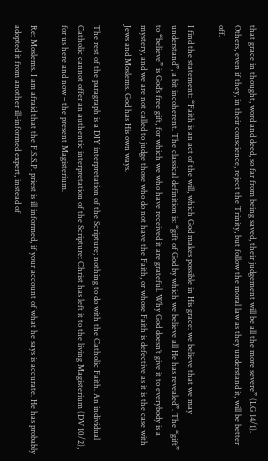that grace in thought, word and deed, so far from being saved, their judgement will be all the more severe” (LG 14/1). Others, even if they, in their conscience, reject the Trinity, but follow the moral law as they understand it, will be better off.

I find the statement: “Faith is an act of the will, which God makes possible in His grace: we believe that we may understand”, a bit incoherent. The classical definition is: “gift of God by which we believe all He has revealed”. The “gift” to “believe” is God’s free gift, for which we who have received it are grateful. Why God doesn’t give it to everybody is a mystery, and we are not called to judge those who do not have the Faith, or whose Faith is defective as it is the case with Jews and Moslems. God has His own ways.

The rest of the paragraph is a DIY interpretation of the Scripture; nothing to do with the Catholic Faith. An individual Catholic cannot offer an authentic interpretation of the Scripture: Christ has left it to the living Magisterium (DV 10/2), for us here and now – the present Magisterium.

Re: Moslems. I am afraid that the F.S.S.P. priest is ill informed, if your account of what he says is accurate. He has probably adopted it from another ill-informed expert, instead of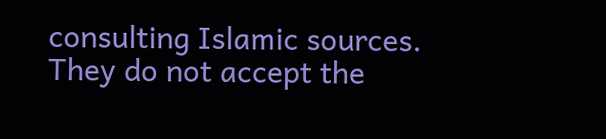consulting Islamic sources. They do not accept the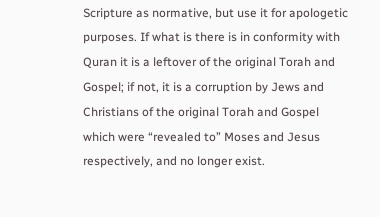Scripture as normative, but use it for apologetic purposes. If what is there is in conformity with Quran it is a leftover of the original Torah and Gospel; if not, it is a corruption by Jews and Christians of the original Torah and Gospel which were “revealed to” Moses and Jesus respectively, and no longer exist.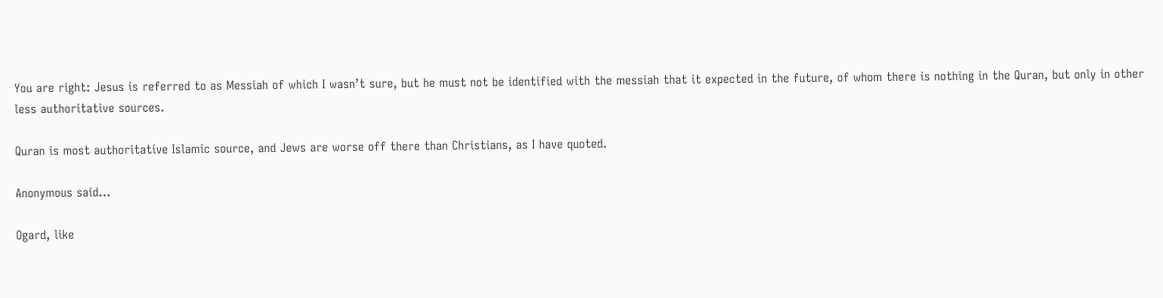You are right: Jesus is referred to as Messiah of which I wasn’t sure, but he must not be identified with the messiah that it expected in the future, of whom there is nothing in the Quran, but only in other less authoritative sources.

Quran is most authoritative Islamic source, and Jews are worse off there than Christians, as I have quoted.

Anonymous said...

Ogard, like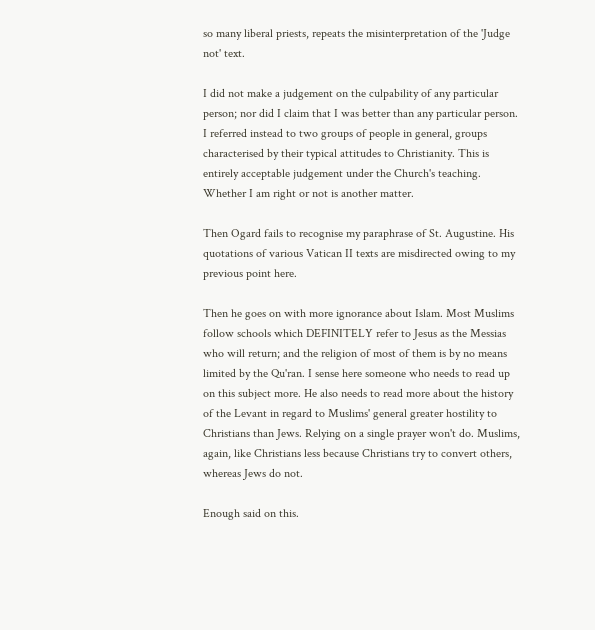so many liberal priests, repeats the misinterpretation of the 'Judge not' text.

I did not make a judgement on the culpability of any particular person; nor did I claim that I was better than any particular person. I referred instead to two groups of people in general, groups characterised by their typical attitudes to Christianity. This is entirely acceptable judgement under the Church's teaching. Whether I am right or not is another matter.

Then Ogard fails to recognise my paraphrase of St. Augustine. His quotations of various Vatican II texts are misdirected owing to my previous point here.

Then he goes on with more ignorance about Islam. Most Muslims follow schools which DEFINITELY refer to Jesus as the Messias who will return; and the religion of most of them is by no means limited by the Qu'ran. I sense here someone who needs to read up on this subject more. He also needs to read more about the history of the Levant in regard to Muslims' general greater hostility to Christians than Jews. Relying on a single prayer won't do. Muslims, again, like Christians less because Christians try to convert others, whereas Jews do not.

Enough said on this.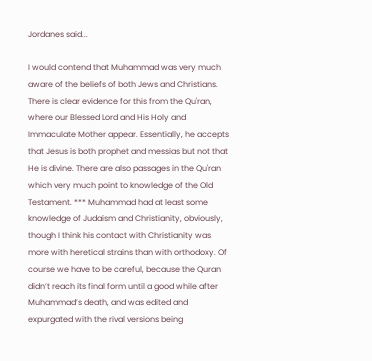Jordanes said...

I would contend that Muhammad was very much aware of the beliefs of both Jews and Christians. There is clear evidence for this from the Qu'ran, where our Blessed Lord and His Holy and Immaculate Mother appear. Essentially, he accepts that Jesus is both prophet and messias but not that He is divine. There are also passages in the Qu'ran which very much point to knowledge of the Old Testament. *** Muhammad had at least some knowledge of Judaism and Christianity, obviously, though I think his contact with Christianity was more with heretical strains than with orthodoxy. Of course we have to be careful, because the Quran didn’t reach its final form until a good while after Muhammad’s death, and was edited and expurgated with the rival versions being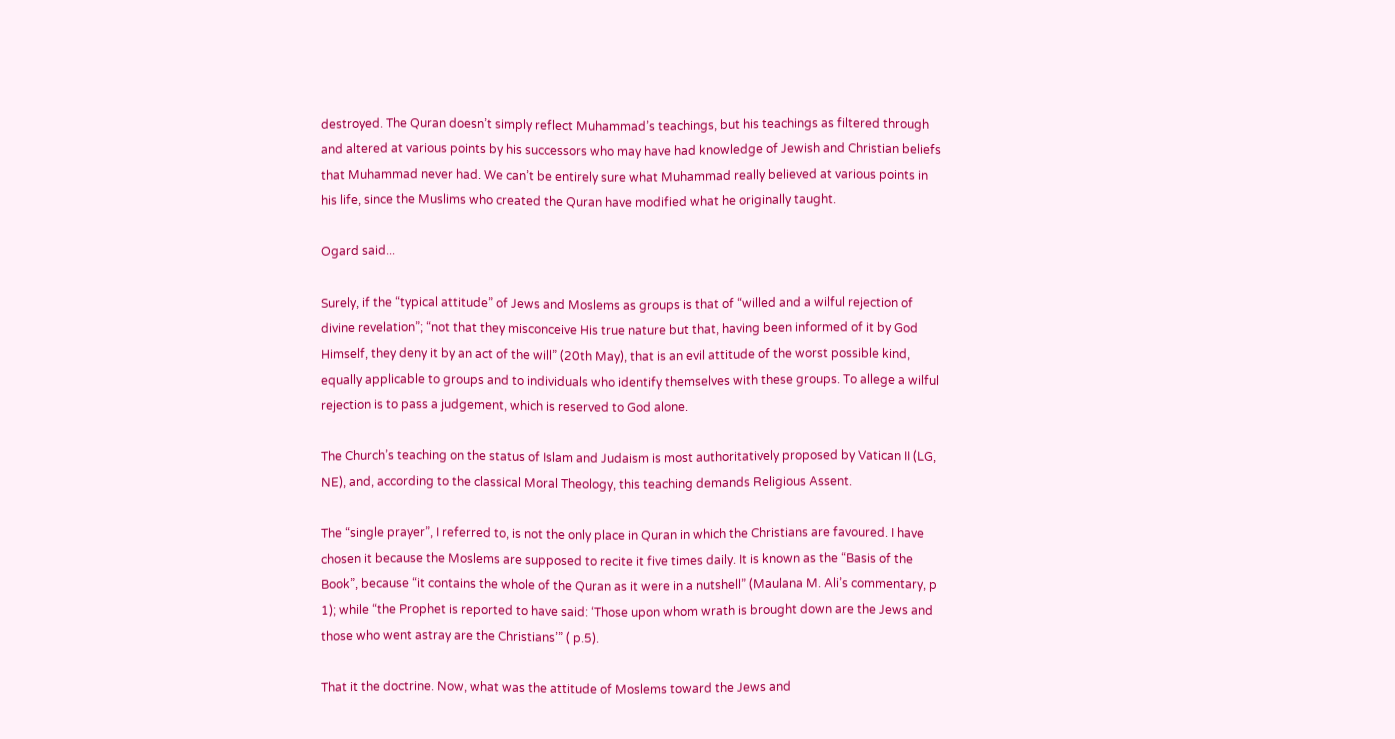destroyed. The Quran doesn’t simply reflect Muhammad’s teachings, but his teachings as filtered through and altered at various points by his successors who may have had knowledge of Jewish and Christian beliefs that Muhammad never had. We can’t be entirely sure what Muhammad really believed at various points in his life, since the Muslims who created the Quran have modified what he originally taught.

Ogard said...

Surely, if the “typical attitude” of Jews and Moslems as groups is that of “willed and a wilful rejection of divine revelation”; “not that they misconceive His true nature but that, having been informed of it by God Himself, they deny it by an act of the will” (20th May), that is an evil attitude of the worst possible kind, equally applicable to groups and to individuals who identify themselves with these groups. To allege a wilful rejection is to pass a judgement, which is reserved to God alone.

The Church’s teaching on the status of Islam and Judaism is most authoritatively proposed by Vatican II (LG, NE), and, according to the classical Moral Theology, this teaching demands Religious Assent.

The “single prayer”, I referred to, is not the only place in Quran in which the Christians are favoured. I have chosen it because the Moslems are supposed to recite it five times daily. It is known as the “Basis of the Book”, because “it contains the whole of the Quran as it were in a nutshell” (Maulana M. Ali’s commentary, p 1); while “the Prophet is reported to have said: ‘Those upon whom wrath is brought down are the Jews and those who went astray are the Christians’” ( p.5).

That it the doctrine. Now, what was the attitude of Moslems toward the Jews and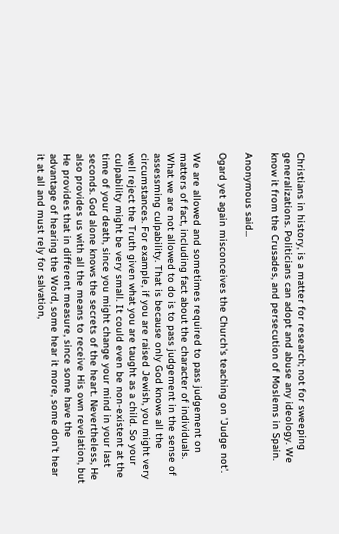Christians in history, is a matter for research; not for sweeping generalizations. Politicians can adopt and abuse any ideology. We know it from the Crusades, and persecution of Moslems in Spain.

Anonymous said...

Ogard yet again misconceives the Church's teaching on 'Judge not'.

We are allowed and sometimes required to pass judgement on matters of fact, including fact about the character of individuals. What we are not allowed to do is to pass judgement in the sense of assessming culpability. That is because only God knows all the circumstances. For example, if you are raised Jewish, you might very well reject the Truth given what you are taught as a child. So your culpability might be very small. It could even be non-existent at the time of your death, since you might change your mind in your last seconds. God alone knows the secrets of the heart. Nevertheless, He also provides us with all the means to receive His own revelation, but He provides that in different measure, since some have the advantage of hearing the Word, some hear it more, some don't hear it at all and must rely for salvation,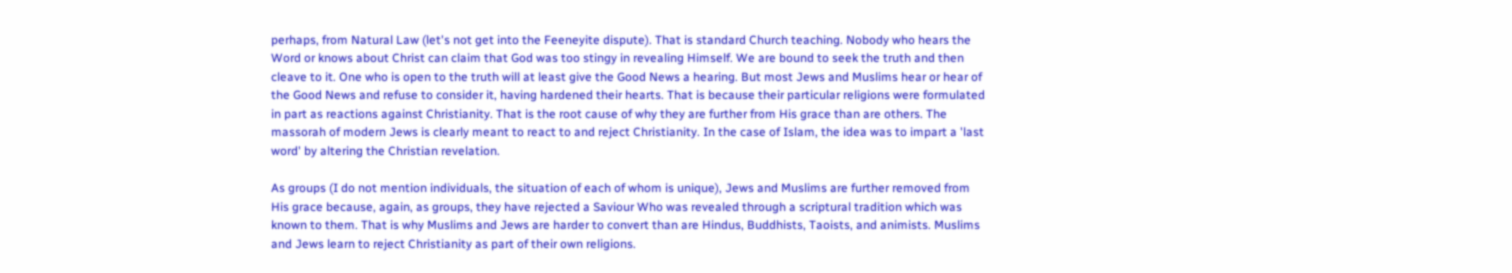perhaps, from Natural Law (let's not get into the Feeneyite dispute). That is standard Church teaching. Nobody who hears the Word or knows about Christ can claim that God was too stingy in revealing Himself. We are bound to seek the truth and then cleave to it. One who is open to the truth will at least give the Good News a hearing. But most Jews and Muslims hear or hear of the Good News and refuse to consider it, having hardened their hearts. That is because their particular religions were formulated in part as reactions against Christianity. That is the root cause of why they are further from His grace than are others. The massorah of modern Jews is clearly meant to react to and reject Christianity. In the case of Islam, the idea was to impart a 'last word' by altering the Christian revelation.

As groups (I do not mention individuals, the situation of each of whom is unique), Jews and Muslims are further removed from His grace because, again, as groups, they have rejected a Saviour Who was revealed through a scriptural tradition which was known to them. That is why Muslims and Jews are harder to convert than are Hindus, Buddhists, Taoists, and animists. Muslims and Jews learn to reject Christianity as part of their own religions.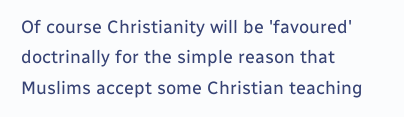Of course Christianity will be 'favoured' doctrinally for the simple reason that Muslims accept some Christian teaching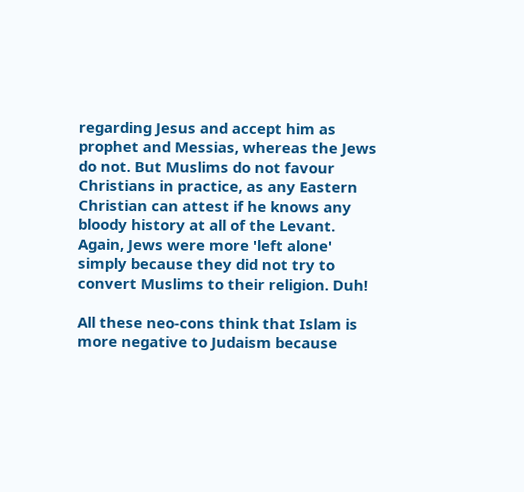regarding Jesus and accept him as prophet and Messias, whereas the Jews do not. But Muslims do not favour Christians in practice, as any Eastern Christian can attest if he knows any bloody history at all of the Levant. Again, Jews were more 'left alone' simply because they did not try to convert Muslims to their religion. Duh!

All these neo-cons think that Islam is more negative to Judaism because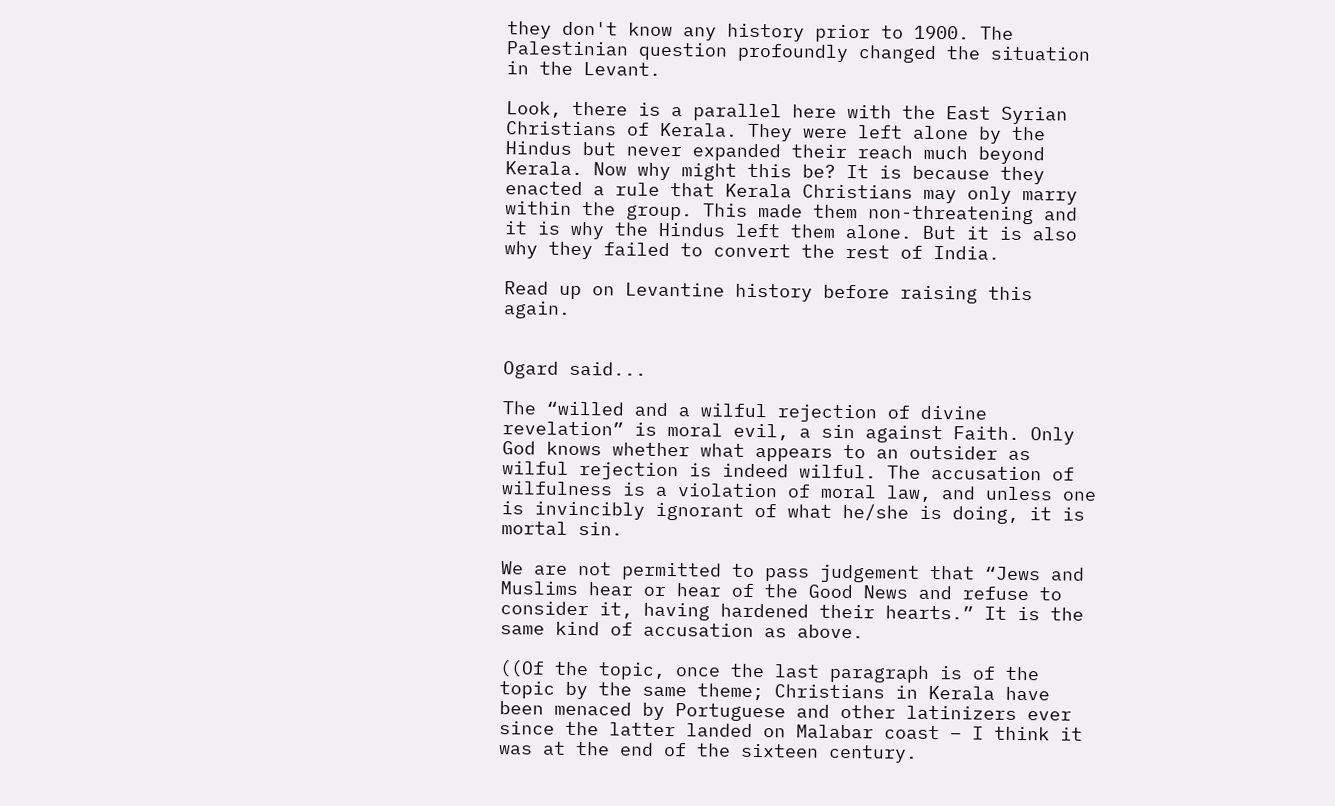they don't know any history prior to 1900. The Palestinian question profoundly changed the situation in the Levant.

Look, there is a parallel here with the East Syrian Christians of Kerala. They were left alone by the Hindus but never expanded their reach much beyond Kerala. Now why might this be? It is because they enacted a rule that Kerala Christians may only marry within the group. This made them non-threatening and it is why the Hindus left them alone. But it is also why they failed to convert the rest of India.

Read up on Levantine history before raising this again.


Ogard said...

The “willed and a wilful rejection of divine revelation” is moral evil, a sin against Faith. Only God knows whether what appears to an outsider as wilful rejection is indeed wilful. The accusation of wilfulness is a violation of moral law, and unless one is invincibly ignorant of what he/she is doing, it is mortal sin.

We are not permitted to pass judgement that “Jews and Muslims hear or hear of the Good News and refuse to consider it, having hardened their hearts.” It is the same kind of accusation as above.

((Of the topic, once the last paragraph is of the topic by the same theme; Christians in Kerala have been menaced by Portuguese and other latinizers ever since the latter landed on Malabar coast – I think it was at the end of the sixteen century.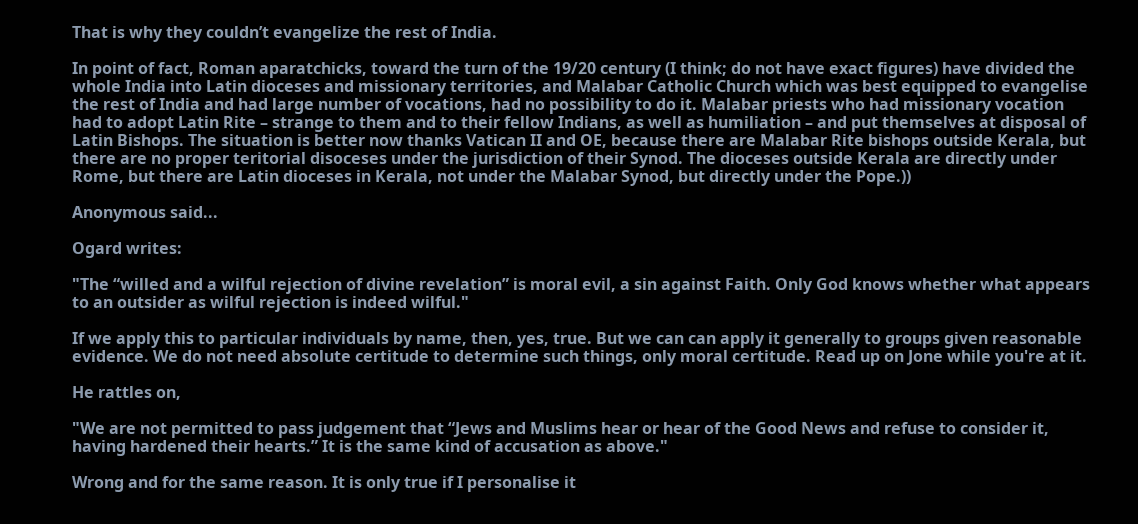That is why they couldn’t evangelize the rest of India.

In point of fact, Roman aparatchicks, toward the turn of the 19/20 century (I think; do not have exact figures) have divided the whole India into Latin dioceses and missionary territories, and Malabar Catholic Church which was best equipped to evangelise the rest of India and had large number of vocations, had no possibility to do it. Malabar priests who had missionary vocation had to adopt Latin Rite – strange to them and to their fellow Indians, as well as humiliation – and put themselves at disposal of Latin Bishops. The situation is better now thanks Vatican II and OE, because there are Malabar Rite bishops outside Kerala, but there are no proper teritorial disoceses under the jurisdiction of their Synod. The dioceses outside Kerala are directly under Rome, but there are Latin dioceses in Kerala, not under the Malabar Synod, but directly under the Pope.))

Anonymous said...

Ogard writes:

"The “willed and a wilful rejection of divine revelation” is moral evil, a sin against Faith. Only God knows whether what appears to an outsider as wilful rejection is indeed wilful."

If we apply this to particular individuals by name, then, yes, true. But we can can apply it generally to groups given reasonable evidence. We do not need absolute certitude to determine such things, only moral certitude. Read up on Jone while you're at it.

He rattles on,

"We are not permitted to pass judgement that “Jews and Muslims hear or hear of the Good News and refuse to consider it, having hardened their hearts.” It is the same kind of accusation as above."

Wrong and for the same reason. It is only true if I personalise it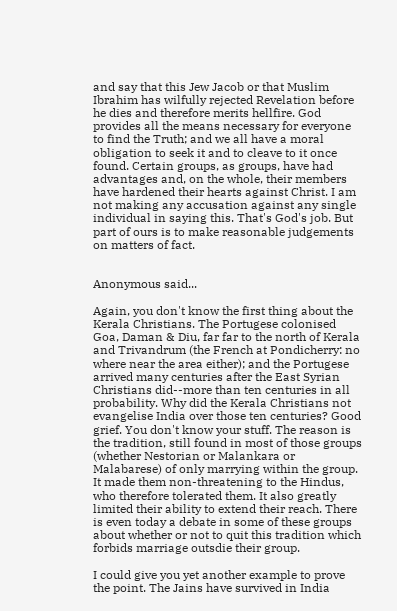and say that this Jew Jacob or that Muslim Ibrahim has wilfully rejected Revelation before he dies and therefore merits hellfire. God provides all the means necessary for everyone to find the Truth; and we all have a moral obligation to seek it and to cleave to it once found. Certain groups, as groups, have had advantages and, on the whole, their members have hardened their hearts against Christ. I am not making any accusation against any single individual in saying this. That's God's job. But part of ours is to make reasonable judgements on matters of fact.


Anonymous said...

Again, you don't know the first thing about the Kerala Christians. The Portugese colonised Goa, Daman & Diu, far far to the north of Kerala and Trivandrum (the French at Pondicherry: no where near the area either); and the Portugese arrived many centuries after the East Syrian Christians did--more than ten centuries in all probability. Why did the Kerala Christians not evangelise India over those ten centuries? Good grief. You don't know your stuff. The reason is the tradition, still found in most of those groups (whether Nestorian or Malankara or Malabarese) of only marrying within the group. It made them non-threatening to the Hindus, who therefore tolerated them. It also greatly limited their ability to extend their reach. There is even today a debate in some of these groups about whether or not to quit this tradition which forbids marriage outsdie their group.

I could give you yet another example to prove the point. The Jains have survived in India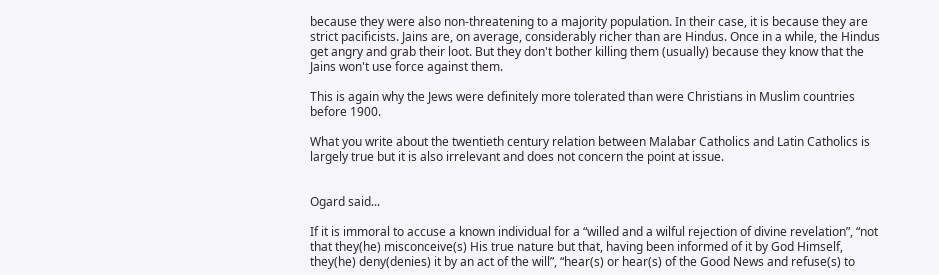because they were also non-threatening to a majority population. In their case, it is because they are strict pacificists. Jains are, on average, considerably richer than are Hindus. Once in a while, the Hindus get angry and grab their loot. But they don't bother killing them (usually) because they know that the Jains won't use force against them.

This is again why the Jews were definitely more tolerated than were Christians in Muslim countries before 1900.

What you write about the twentieth century relation between Malabar Catholics and Latin Catholics is largely true but it is also irrelevant and does not concern the point at issue.


Ogard said...

If it is immoral to accuse a known individual for a “willed and a wilful rejection of divine revelation”, “not that they(he) misconceive(s) His true nature but that, having been informed of it by God Himself, they(he) deny(denies) it by an act of the will”, “hear(s) or hear(s) of the Good News and refuse(s) to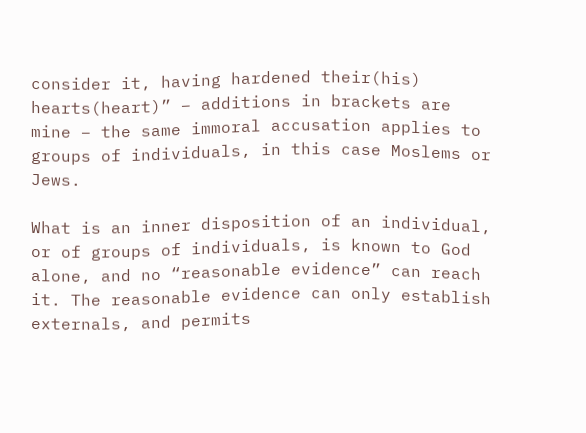consider it, having hardened their(his) hearts(heart)” – additions in brackets are mine – the same immoral accusation applies to groups of individuals, in this case Moslems or Jews.

What is an inner disposition of an individual, or of groups of individuals, is known to God alone, and no “reasonable evidence” can reach it. The reasonable evidence can only establish externals, and permits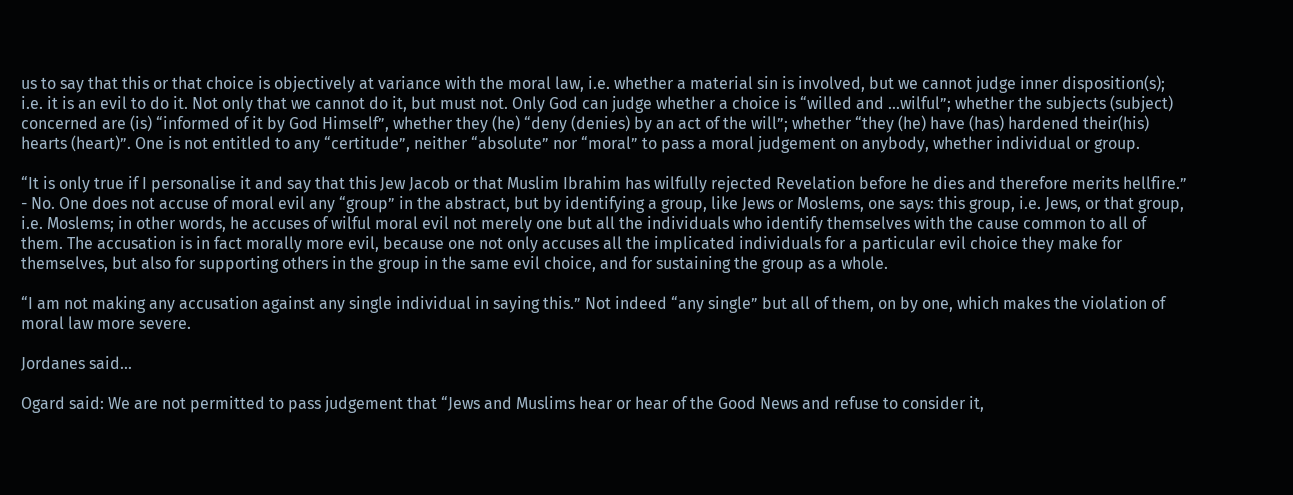us to say that this or that choice is objectively at variance with the moral law, i.e. whether a material sin is involved, but we cannot judge inner disposition(s); i.e. it is an evil to do it. Not only that we cannot do it, but must not. Only God can judge whether a choice is “willed and …wilful”; whether the subjects (subject) concerned are (is) “informed of it by God Himself”, whether they (he) “deny (denies) by an act of the will”; whether “they (he) have (has) hardened their(his) hearts (heart)”. One is not entitled to any “certitude”, neither “absolute” nor “moral” to pass a moral judgement on anybody, whether individual or group.

“It is only true if I personalise it and say that this Jew Jacob or that Muslim Ibrahim has wilfully rejected Revelation before he dies and therefore merits hellfire.” - No. One does not accuse of moral evil any “group” in the abstract, but by identifying a group, like Jews or Moslems, one says: this group, i.e. Jews, or that group, i.e. Moslems; in other words, he accuses of wilful moral evil not merely one but all the individuals who identify themselves with the cause common to all of them. The accusation is in fact morally more evil, because one not only accuses all the implicated individuals for a particular evil choice they make for themselves, but also for supporting others in the group in the same evil choice, and for sustaining the group as a whole.

“I am not making any accusation against any single individual in saying this.” Not indeed “any single” but all of them, on by one, which makes the violation of moral law more severe.

Jordanes said...

Ogard said: We are not permitted to pass judgement that “Jews and Muslims hear or hear of the Good News and refuse to consider it,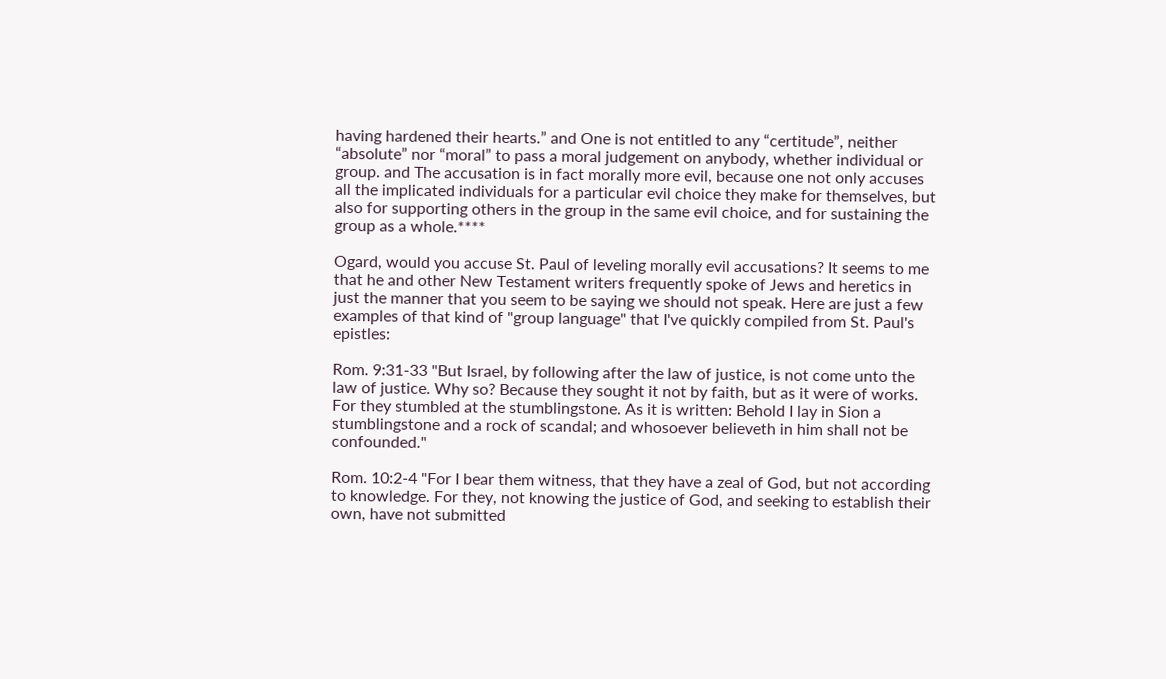having hardened their hearts.” and One is not entitled to any “certitude”, neither “absolute” nor “moral” to pass a moral judgement on anybody, whether individual or group. and The accusation is in fact morally more evil, because one not only accuses all the implicated individuals for a particular evil choice they make for themselves, but also for supporting others in the group in the same evil choice, and for sustaining the group as a whole.****

Ogard, would you accuse St. Paul of leveling morally evil accusations? It seems to me that he and other New Testament writers frequently spoke of Jews and heretics in just the manner that you seem to be saying we should not speak. Here are just a few examples of that kind of "group language" that I've quickly compiled from St. Paul's epistles:

Rom. 9:31-33 "But Israel, by following after the law of justice, is not come unto the law of justice. Why so? Because they sought it not by faith, but as it were of works. For they stumbled at the stumblingstone. As it is written: Behold I lay in Sion a stumblingstone and a rock of scandal; and whosoever believeth in him shall not be confounded."

Rom. 10:2-4 "For I bear them witness, that they have a zeal of God, but not according to knowledge. For they, not knowing the justice of God, and seeking to establish their own, have not submitted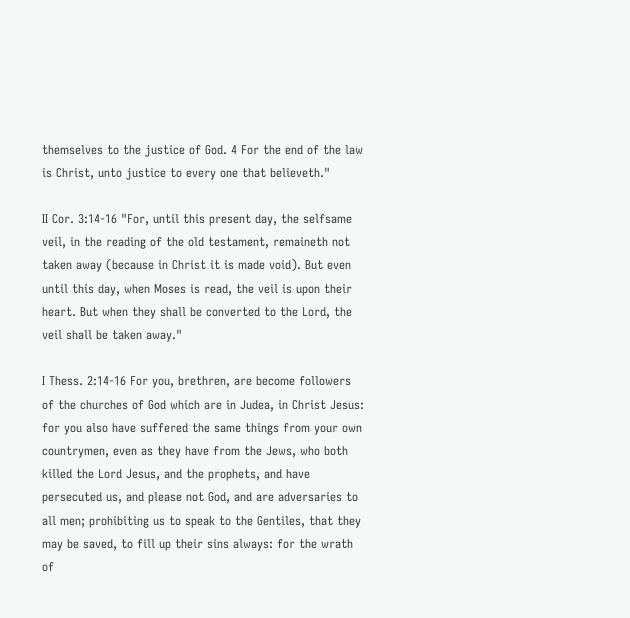themselves to the justice of God. 4 For the end of the law is Christ, unto justice to every one that believeth."

II Cor. 3:14-16 "For, until this present day, the selfsame veil, in the reading of the old testament, remaineth not taken away (because in Christ it is made void). But even until this day, when Moses is read, the veil is upon their heart. But when they shall be converted to the Lord, the veil shall be taken away."

I Thess. 2:14-16 For you, brethren, are become followers of the churches of God which are in Judea, in Christ Jesus: for you also have suffered the same things from your own countrymen, even as they have from the Jews, who both killed the Lord Jesus, and the prophets, and have persecuted us, and please not God, and are adversaries to all men; prohibiting us to speak to the Gentiles, that they may be saved, to fill up their sins always: for the wrath of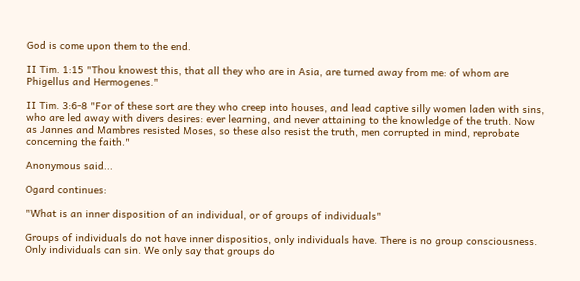God is come upon them to the end.

II Tim. 1:15 "Thou knowest this, that all they who are in Asia, are turned away from me: of whom are Phigellus and Hermogenes."

II Tim. 3:6-8 "For of these sort are they who creep into houses, and lead captive silly women laden with sins, who are led away with divers desires: ever learning, and never attaining to the knowledge of the truth. Now as Jannes and Mambres resisted Moses, so these also resist the truth, men corrupted in mind, reprobate concerning the faith."

Anonymous said...

Ogard continues:

"What is an inner disposition of an individual, or of groups of individuals"

Groups of individuals do not have inner dispositios, only individuals have. There is no group consciousness. Only individuals can sin. We only say that groups do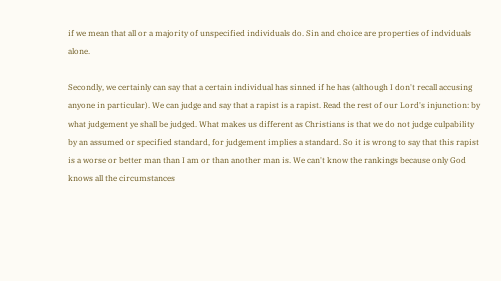if we mean that all or a majority of unspecified individuals do. Sin and choice are properties of indviduals alone.

Secondly, we certainly can say that a certain individual has sinned if he has (although I don't recall accusing anyone in particular). We can judge and say that a rapist is a rapist. Read the rest of our Lord's injunction: by what judgement ye shall be judged. What makes us different as Christians is that we do not judge culpability by an assumed or specified standard, for judgement implies a standard. So it is wrong to say that this rapist is a worse or better man than I am or than another man is. We can't know the rankings because only God knows all the circumstances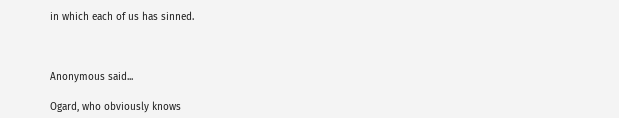in which each of us has sinned.



Anonymous said...

Ogard, who obviously knows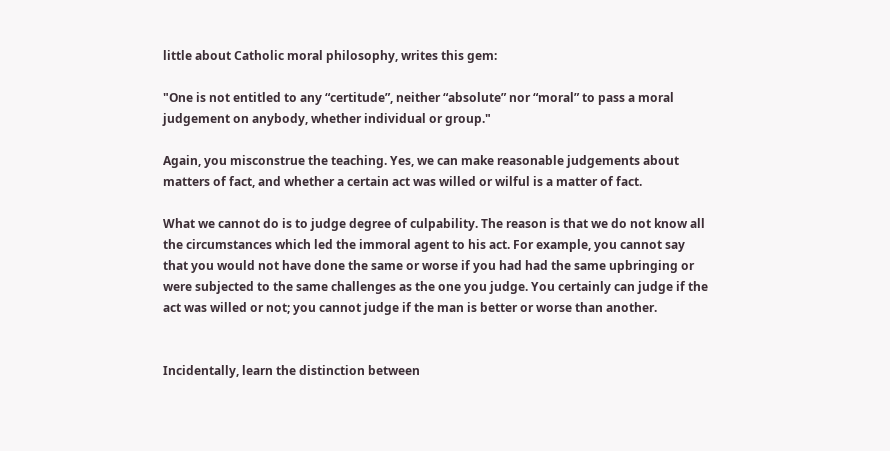little about Catholic moral philosophy, writes this gem:

"One is not entitled to any “certitude”, neither “absolute” nor “moral” to pass a moral judgement on anybody, whether individual or group."

Again, you misconstrue the teaching. Yes, we can make reasonable judgements about matters of fact, and whether a certain act was willed or wilful is a matter of fact.

What we cannot do is to judge degree of culpability. The reason is that we do not know all the circumstances which led the immoral agent to his act. For example, you cannot say that you would not have done the same or worse if you had had the same upbringing or were subjected to the same challenges as the one you judge. You certainly can judge if the act was willed or not; you cannot judge if the man is better or worse than another.


Incidentally, learn the distinction between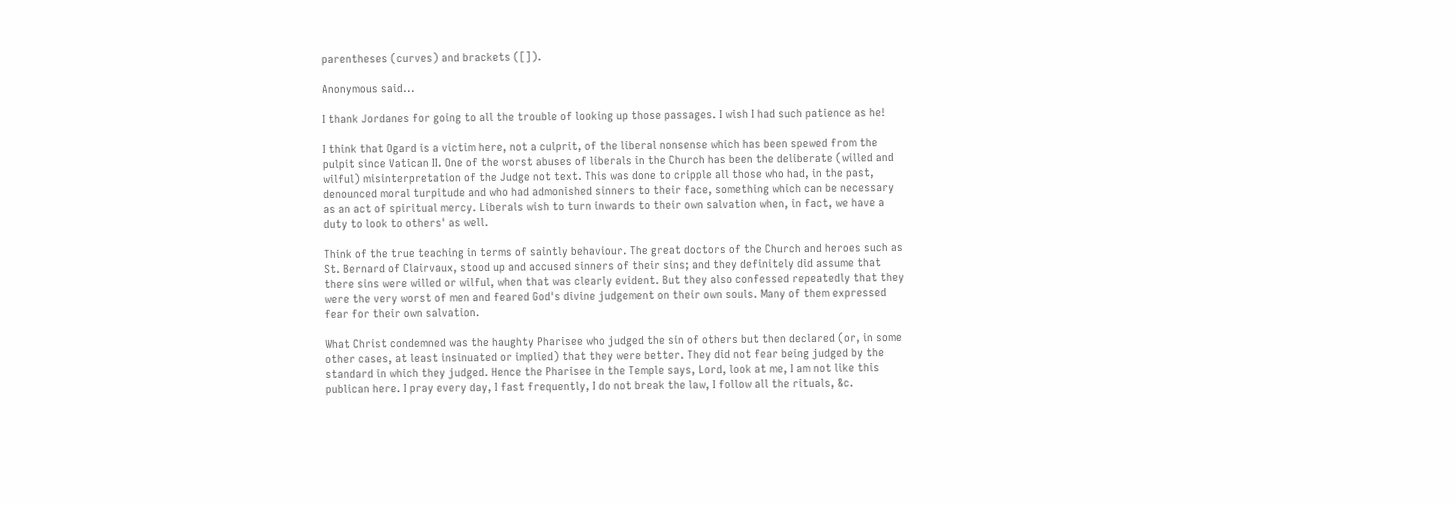parentheses (curves) and brackets ([]).

Anonymous said...

I thank Jordanes for going to all the trouble of looking up those passages. I wish I had such patience as he!

I think that Ogard is a victim here, not a culprit, of the liberal nonsense which has been spewed from the pulpit since Vatican II. One of the worst abuses of liberals in the Church has been the deliberate (willed and wilful) misinterpretation of the Judge not text. This was done to cripple all those who had, in the past, denounced moral turpitude and who had admonished sinners to their face, something which can be necessary as an act of spiritual mercy. Liberals wish to turn inwards to their own salvation when, in fact, we have a duty to look to others' as well.

Think of the true teaching in terms of saintly behaviour. The great doctors of the Church and heroes such as St. Bernard of Clairvaux, stood up and accused sinners of their sins; and they definitely did assume that there sins were willed or wilful, when that was clearly evident. But they also confessed repeatedly that they were the very worst of men and feared God's divine judgement on their own souls. Many of them expressed fear for their own salvation.

What Christ condemned was the haughty Pharisee who judged the sin of others but then declared (or, in some other cases, at least insinuated or implied) that they were better. They did not fear being judged by the standard in which they judged. Hence the Pharisee in the Temple says, Lord, look at me, I am not like this publican here. I pray every day, I fast frequently, I do not break the law, I follow all the rituals, &c.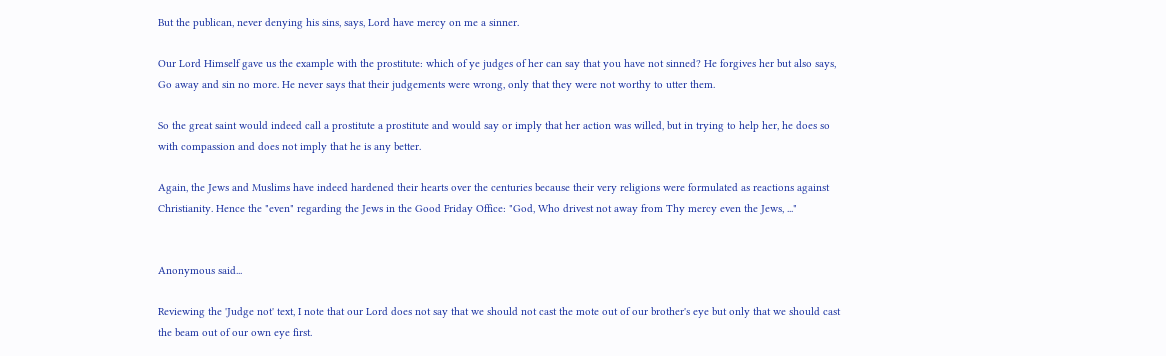But the publican, never denying his sins, says, Lord have mercy on me a sinner.

Our Lord Himself gave us the example with the prostitute: which of ye judges of her can say that you have not sinned? He forgives her but also says, Go away and sin no more. He never says that their judgements were wrong, only that they were not worthy to utter them.

So the great saint would indeed call a prostitute a prostitute and would say or imply that her action was willed, but in trying to help her, he does so with compassion and does not imply that he is any better.

Again, the Jews and Muslims have indeed hardened their hearts over the centuries because their very religions were formulated as reactions against Christianity. Hence the "even" regarding the Jews in the Good Friday Office: "God, Who drivest not away from Thy mercy even the Jews, ..."


Anonymous said...

Reviewing the 'Judge not' text, I note that our Lord does not say that we should not cast the mote out of our brother's eye but only that we should cast the beam out of our own eye first.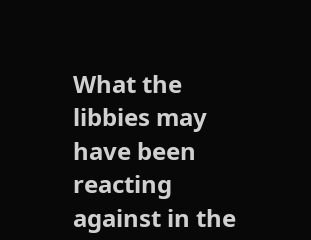What the libbies may have been reacting against in the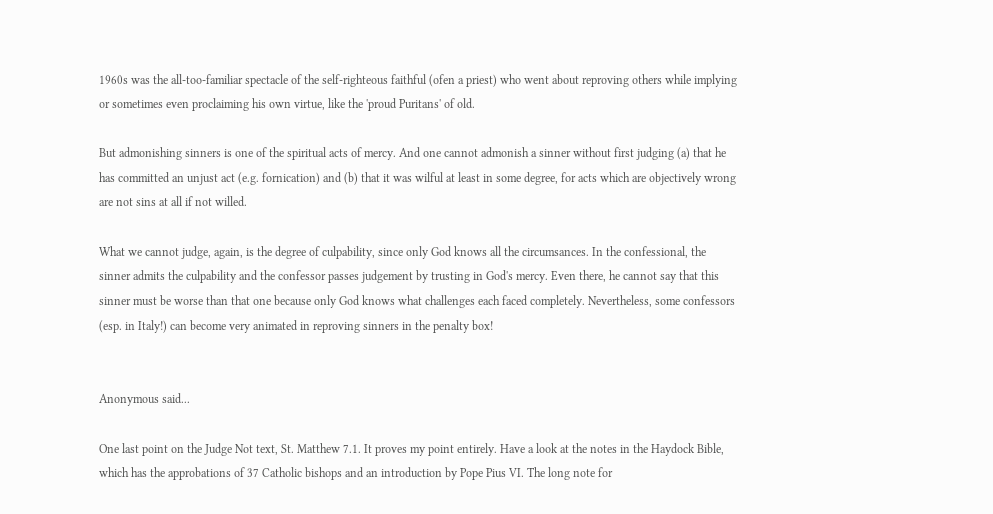1960s was the all-too-familiar spectacle of the self-righteous faithful (ofen a priest) who went about reproving others while implying or sometimes even proclaiming his own virtue, like the 'proud Puritans' of old.

But admonishing sinners is one of the spiritual acts of mercy. And one cannot admonish a sinner without first judging (a) that he has committed an unjust act (e.g. fornication) and (b) that it was wilful at least in some degree, for acts which are objectively wrong are not sins at all if not willed.

What we cannot judge, again, is the degree of culpability, since only God knows all the circumsances. In the confessional, the sinner admits the culpability and the confessor passes judgement by trusting in God's mercy. Even there, he cannot say that this sinner must be worse than that one because only God knows what challenges each faced completely. Nevertheless, some confessors (esp. in Italy!) can become very animated in reproving sinners in the penalty box!


Anonymous said...

One last point on the Judge Not text, St. Matthew 7.1. It proves my point entirely. Have a look at the notes in the Haydock Bible, which has the approbations of 37 Catholic bishops and an introduction by Pope Pius VI. The long note for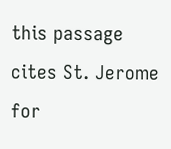this passage cites St. Jerome for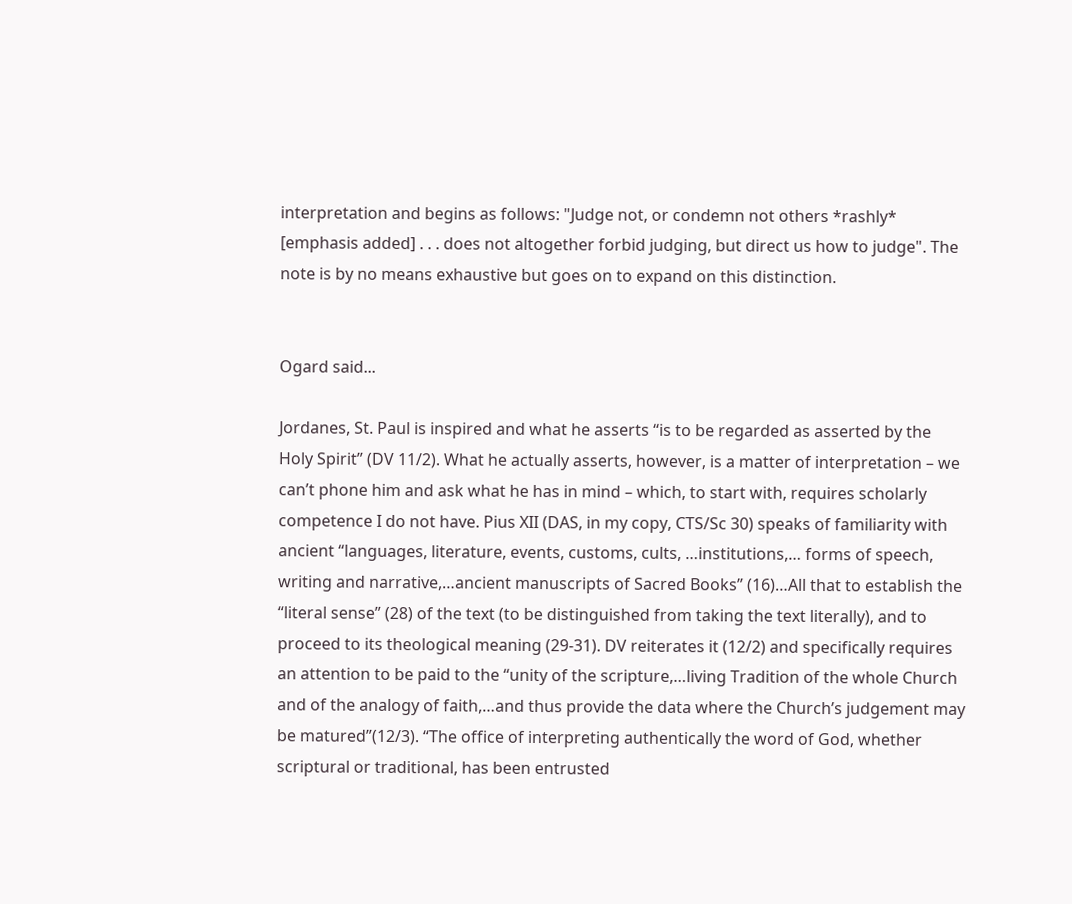interpretation and begins as follows: "Judge not, or condemn not others *rashly* [emphasis added] . . . does not altogether forbid judging, but direct us how to judge". The note is by no means exhaustive but goes on to expand on this distinction.


Ogard said...

Jordanes, St. Paul is inspired and what he asserts “is to be regarded as asserted by the Holy Spirit” (DV 11/2). What he actually asserts, however, is a matter of interpretation – we can’t phone him and ask what he has in mind – which, to start with, requires scholarly competence I do not have. Pius XII (DAS, in my copy, CTS/Sc 30) speaks of familiarity with ancient “languages, literature, events, customs, cults, …institutions,… forms of speech, writing and narrative,…ancient manuscripts of Sacred Books” (16)…All that to establish the “literal sense” (28) of the text (to be distinguished from taking the text literally), and to proceed to its theological meaning (29-31). DV reiterates it (12/2) and specifically requires an attention to be paid to the “unity of the scripture,…living Tradition of the whole Church and of the analogy of faith,…and thus provide the data where the Church’s judgement may be matured”(12/3). “The office of interpreting authentically the word of God, whether scriptural or traditional, has been entrusted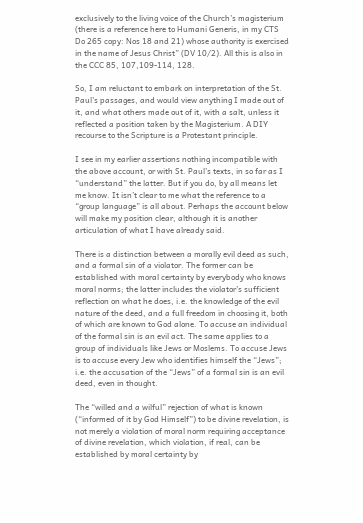exclusively to the living voice of the Church’s magisterium (there is a reference here to Humani Generis, in my CTS Do 265 copy: Nos 18 and 21) whose authority is exercised in the name of Jesus Christ” (DV 10/2). All this is also in the CCC 85, 107,109-114, 128.

So, I am reluctant to embark on interpretation of the St. Paul’s passages, and would view anything I made out of it, and what others made out of it, with a salt, unless it reflected a position taken by the Magisterium. A DIY recourse to the Scripture is a Protestant principle.

I see in my earlier assertions nothing incompatible with the above account, or with St. Paul’s texts, in so far as I “understand” the latter. But if you do, by all means let me know. It isn’t clear to me what the reference to a “group language” is all about. Perhaps the account below will make my position clear, although it is another articulation of what I have already said.

There is a distinction between a morally evil deed as such, and a formal sin of a violator. The former can be established with moral certainty by everybody who knows moral norms; the latter includes the violator’s sufficient reflection on what he does, i.e. the knowledge of the evil nature of the deed, and a full freedom in choosing it, both of which are known to God alone. To accuse an individual of the formal sin is an evil act. The same applies to a group of individuals like Jews or Moslems. To accuse Jews is to accuse every Jew who identifies himself the “Jews”; i.e. the accusation of the “Jews” of a formal sin is an evil deed, even in thought.

The “willed and a wilful” rejection of what is known (“informed of it by God Himself”) to be divine revelation, is not merely a violation of moral norm requiring acceptance of divine revelation, which violation, if real, can be established by moral certainty by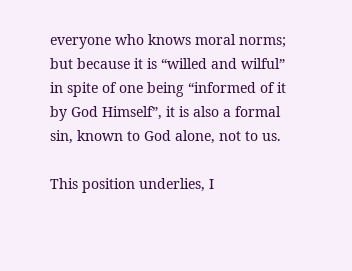everyone who knows moral norms; but because it is “willed and wilful” in spite of one being “informed of it by God Himself”, it is also a formal sin, known to God alone, not to us.

This position underlies, I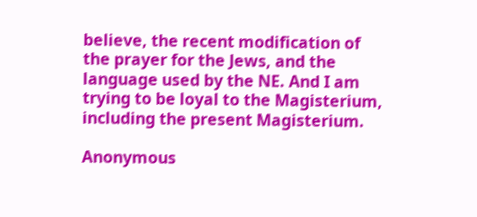believe, the recent modification of the prayer for the Jews, and the language used by the NE. And I am trying to be loyal to the Magisterium, including the present Magisterium.

Anonymous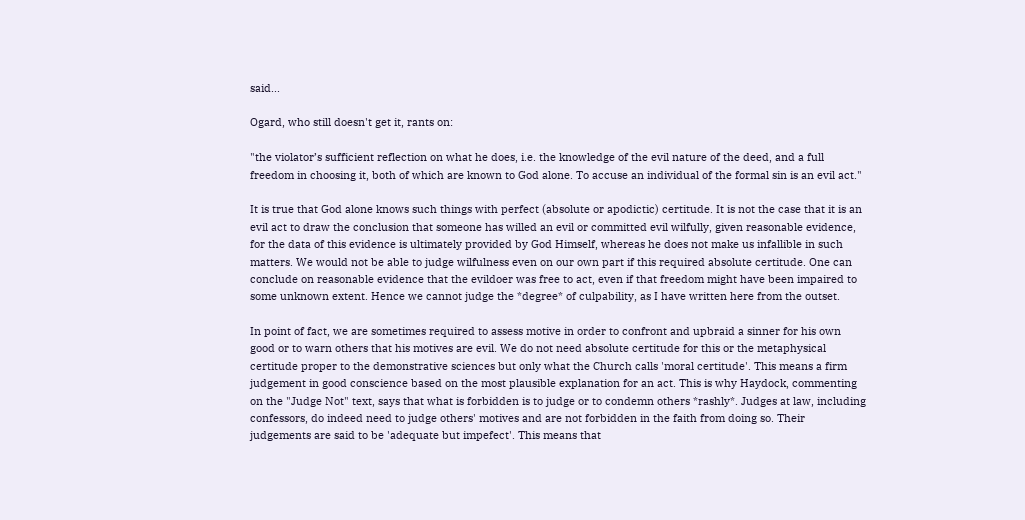said...

Ogard, who still doesn't get it, rants on:

"the violator’s sufficient reflection on what he does, i.e. the knowledge of the evil nature of the deed, and a full freedom in choosing it, both of which are known to God alone. To accuse an individual of the formal sin is an evil act."

It is true that God alone knows such things with perfect (absolute or apodictic) certitude. It is not the case that it is an evil act to draw the conclusion that someone has willed an evil or committed evil wilfully, given reasonable evidence, for the data of this evidence is ultimately provided by God Himself, whereas he does not make us infallible in such matters. We would not be able to judge wilfulness even on our own part if this required absolute certitude. One can conclude on reasonable evidence that the evildoer was free to act, even if that freedom might have been impaired to some unknown extent. Hence we cannot judge the *degree* of culpability, as I have written here from the outset.

In point of fact, we are sometimes required to assess motive in order to confront and upbraid a sinner for his own good or to warn others that his motives are evil. We do not need absolute certitude for this or the metaphysical certitude proper to the demonstrative sciences but only what the Church calls 'moral certitude'. This means a firm judgement in good conscience based on the most plausible explanation for an act. This is why Haydock, commenting on the "Judge Not" text, says that what is forbidden is to judge or to condemn others *rashly*. Judges at law, including confessors, do indeed need to judge others' motives and are not forbidden in the faith from doing so. Their judgements are said to be 'adequate but impefect'. This means that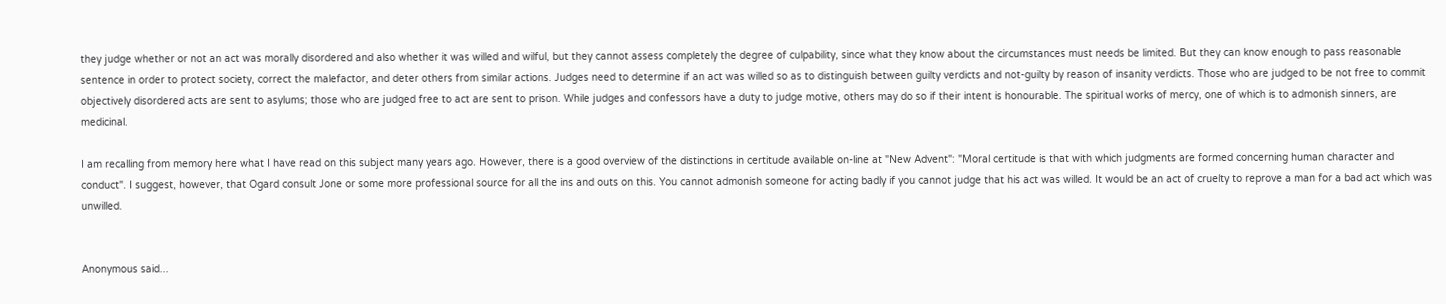they judge whether or not an act was morally disordered and also whether it was willed and wilful, but they cannot assess completely the degree of culpability, since what they know about the circumstances must needs be limited. But they can know enough to pass reasonable sentence in order to protect society, correct the malefactor, and deter others from similar actions. Judges need to determine if an act was willed so as to distinguish between guilty verdicts and not-guilty by reason of insanity verdicts. Those who are judged to be not free to commit objectively disordered acts are sent to asylums; those who are judged free to act are sent to prison. While judges and confessors have a duty to judge motive, others may do so if their intent is honourable. The spiritual works of mercy, one of which is to admonish sinners, are medicinal.

I am recalling from memory here what I have read on this subject many years ago. However, there is a good overview of the distinctions in certitude available on-line at "New Advent": "Moral certitude is that with which judgments are formed concerning human character and conduct". I suggest, however, that Ogard consult Jone or some more professional source for all the ins and outs on this. You cannot admonish someone for acting badly if you cannot judge that his act was willed. It would be an act of cruelty to reprove a man for a bad act which was unwilled.


Anonymous said...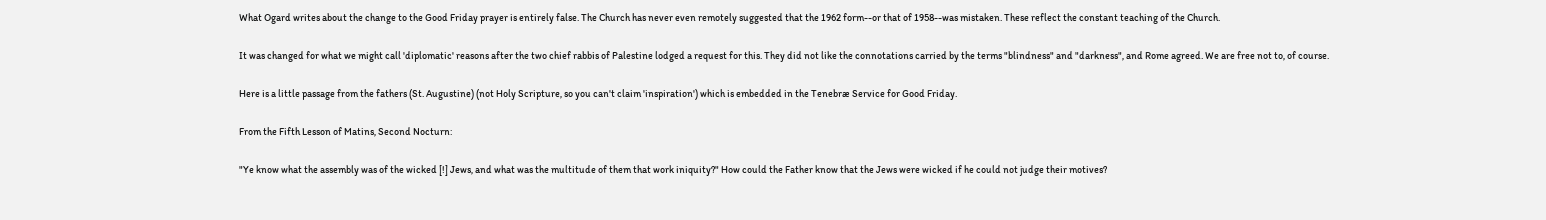What Ogard writes about the change to the Good Friday prayer is entirely false. The Church has never even remotely suggested that the 1962 form--or that of 1958--was mistaken. These reflect the constant teaching of the Church.

It was changed for what we might call 'diplomatic' reasons after the two chief rabbis of Palestine lodged a request for this. They did not like the connotations carried by the terms "blindness" and "darkness", and Rome agreed. We are free not to, of course.

Here is a little passage from the fathers (St. Augustine) (not Holy Scripture, so you can't claim 'inspiration') which is embedded in the Tenebræ Service for Good Friday.

From the Fifth Lesson of Matins, Second Nocturn:

"Ye know what the assembly was of the wicked [!] Jews, and what was the multitude of them that work iniquity?" How could the Father know that the Jews were wicked if he could not judge their motives?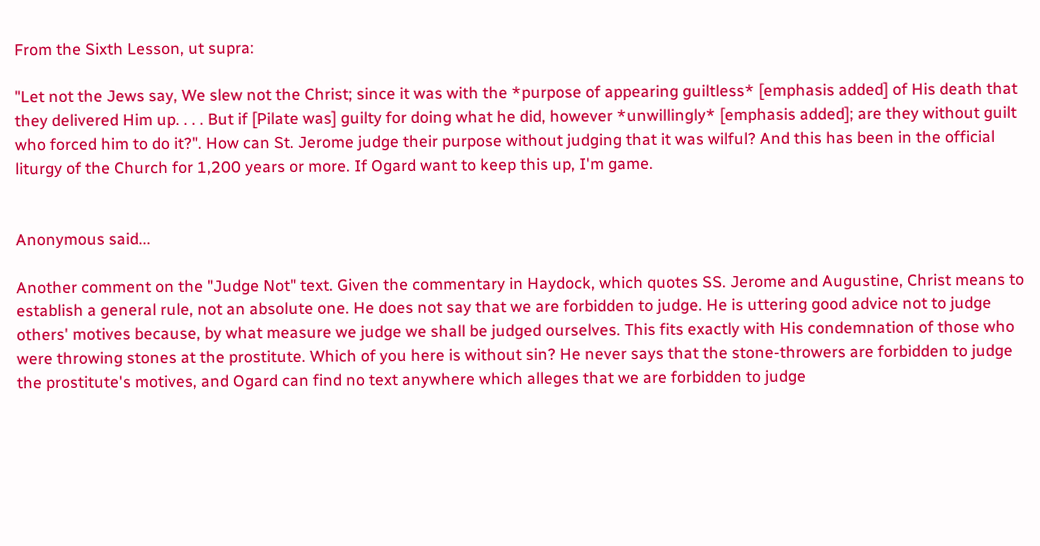From the Sixth Lesson, ut supra:

"Let not the Jews say, We slew not the Christ; since it was with the *purpose of appearing guiltless* [emphasis added] of His death that they delivered Him up. . . . But if [Pilate was] guilty for doing what he did, however *unwillingly* [emphasis added]; are they without guilt who forced him to do it?". How can St. Jerome judge their purpose without judging that it was wilful? And this has been in the official liturgy of the Church for 1,200 years or more. If Ogard want to keep this up, I'm game.


Anonymous said...

Another comment on the "Judge Not" text. Given the commentary in Haydock, which quotes SS. Jerome and Augustine, Christ means to establish a general rule, not an absolute one. He does not say that we are forbidden to judge. He is uttering good advice not to judge others' motives because, by what measure we judge we shall be judged ourselves. This fits exactly with His condemnation of those who were throwing stones at the prostitute. Which of you here is without sin? He never says that the stone-throwers are forbidden to judge the prostitute's motives, and Ogard can find no text anywhere which alleges that we are forbidden to judge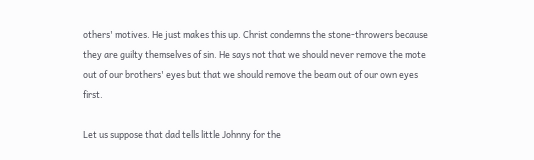others' motives. He just makes this up. Christ condemns the stone-throwers because they are guilty themselves of sin. He says not that we should never remove the mote out of our brothers' eyes but that we should remove the beam out of our own eyes first.

Let us suppose that dad tells little Johnny for the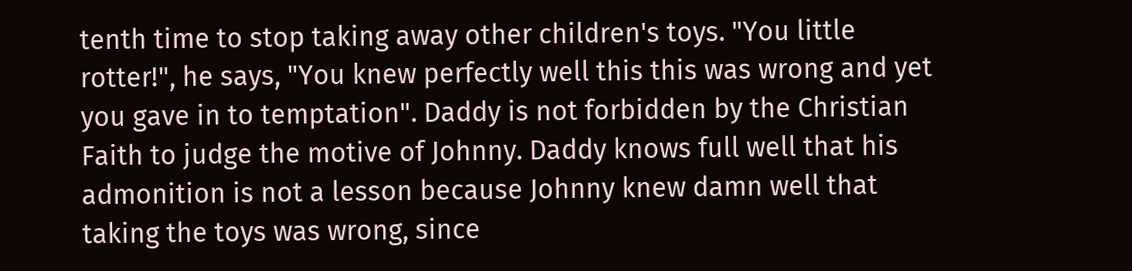tenth time to stop taking away other children's toys. "You little rotter!", he says, "You knew perfectly well this this was wrong and yet you gave in to temptation". Daddy is not forbidden by the Christian Faith to judge the motive of Johnny. Daddy knows full well that his admonition is not a lesson because Johnny knew damn well that taking the toys was wrong, since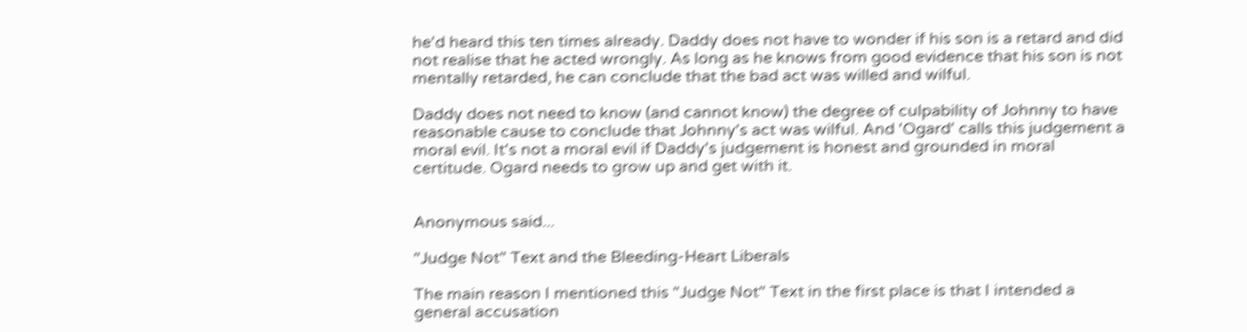he'd heard this ten times already. Daddy does not have to wonder if his son is a retard and did not realise that he acted wrongly. As long as he knows from good evidence that his son is not mentally retarded, he can conclude that the bad act was willed and wilful.

Daddy does not need to know (and cannot know) the degree of culpability of Johnny to have reasonable cause to conclude that Johnny's act was wilful. And 'Ogard' calls this judgement a moral evil. It's not a moral evil if Daddy's judgement is honest and grounded in moral certitude. Ogard needs to grow up and get with it.


Anonymous said...

"Judge Not" Text and the Bleeding-Heart Liberals

The main reason I mentioned this "Judge Not" Text in the first place is that I intended a general accusation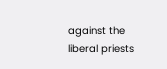against the liberal priests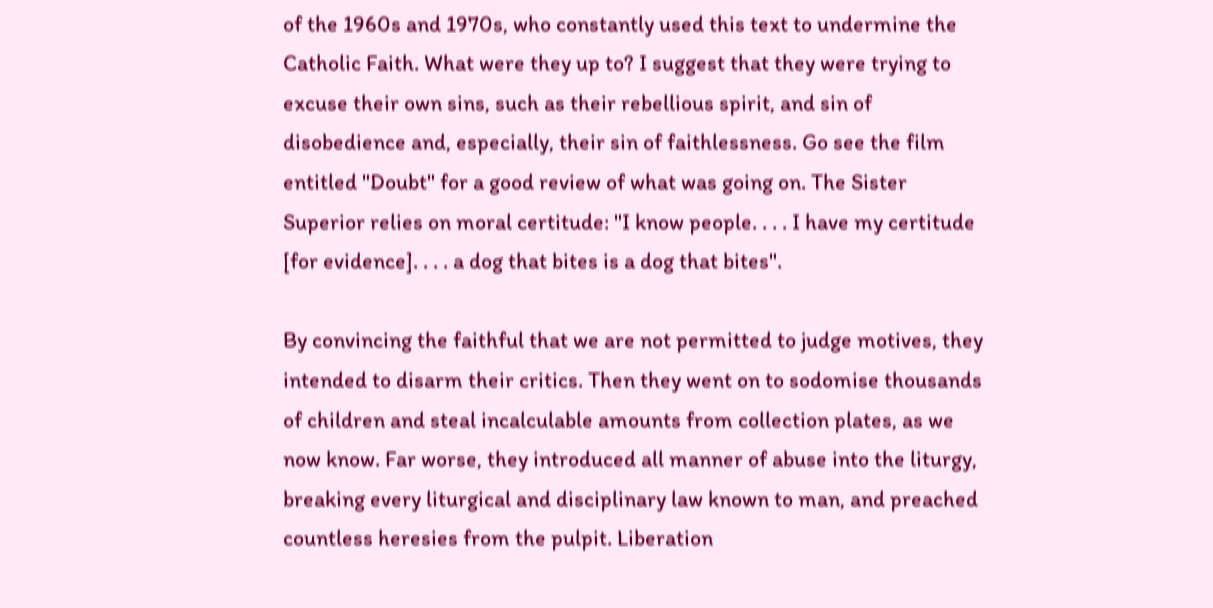of the 1960s and 1970s, who constantly used this text to undermine the Catholic Faith. What were they up to? I suggest that they were trying to excuse their own sins, such as their rebellious spirit, and sin of disobedience and, especially, their sin of faithlessness. Go see the film entitled "Doubt" for a good review of what was going on. The Sister Superior relies on moral certitude: "I know people. . . . I have my certitude [for evidence]. . . . a dog that bites is a dog that bites".

By convincing the faithful that we are not permitted to judge motives, they intended to disarm their critics. Then they went on to sodomise thousands of children and steal incalculable amounts from collection plates, as we now know. Far worse, they introduced all manner of abuse into the liturgy, breaking every liturgical and disciplinary law known to man, and preached countless heresies from the pulpit. Liberation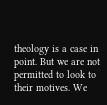theology is a case in point. But we are not permitted to look to their motives. We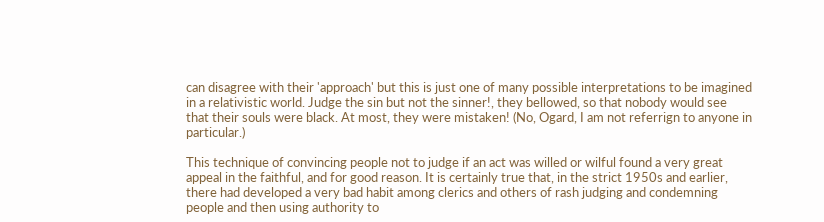can disagree with their 'approach' but this is just one of many possible interpretations to be imagined in a relativistic world. Judge the sin but not the sinner!, they bellowed, so that nobody would see that their souls were black. At most, they were mistaken! (No, Ogard, I am not referrign to anyone in particular.)

This technique of convincing people not to judge if an act was willed or wilful found a very great appeal in the faithful, and for good reason. It is certainly true that, in the strict 1950s and earlier, there had developed a very bad habit among clerics and others of rash judging and condemning people and then using authority to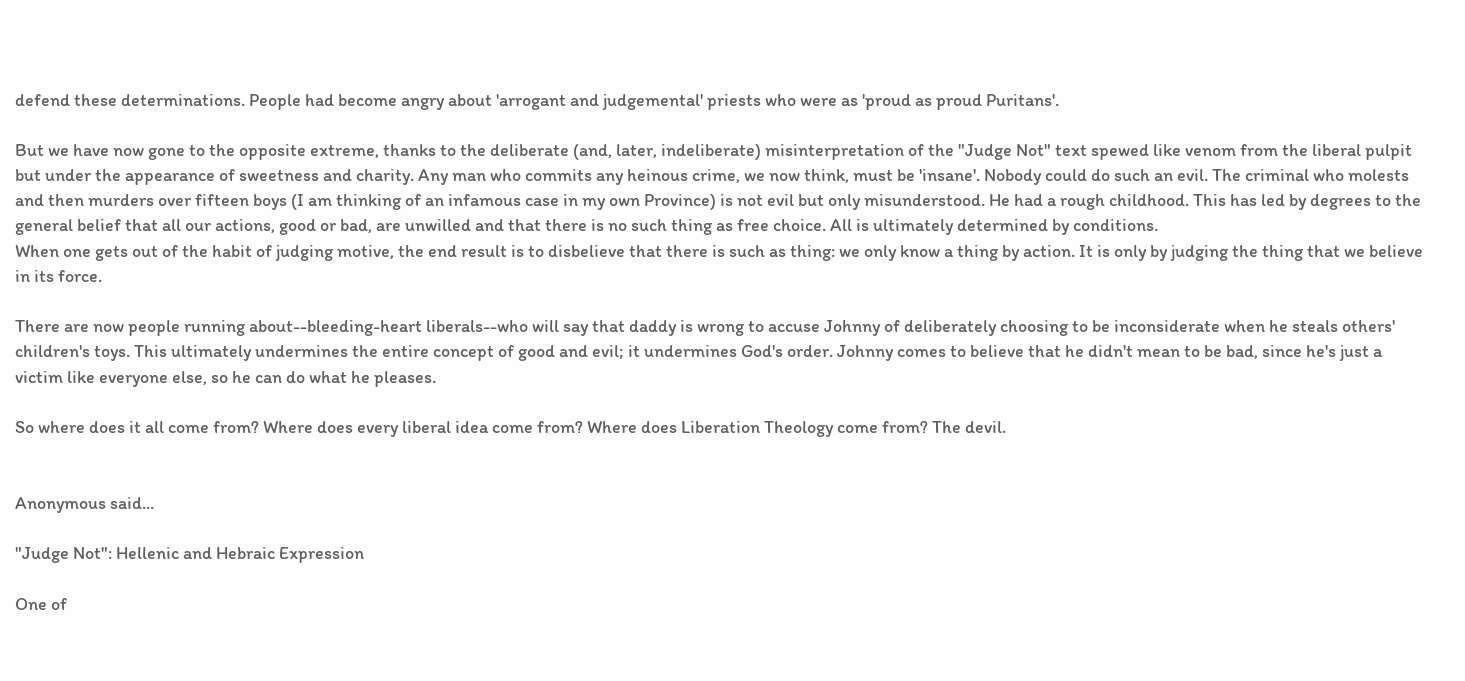defend these determinations. People had become angry about 'arrogant and judgemental' priests who were as 'proud as proud Puritans'.

But we have now gone to the opposite extreme, thanks to the deliberate (and, later, indeliberate) misinterpretation of the "Judge Not" text spewed like venom from the liberal pulpit but under the appearance of sweetness and charity. Any man who commits any heinous crime, we now think, must be 'insane'. Nobody could do such an evil. The criminal who molests and then murders over fifteen boys (I am thinking of an infamous case in my own Province) is not evil but only misunderstood. He had a rough childhood. This has led by degrees to the general belief that all our actions, good or bad, are unwilled and that there is no such thing as free choice. All is ultimately determined by conditions.
When one gets out of the habit of judging motive, the end result is to disbelieve that there is such as thing: we only know a thing by action. It is only by judging the thing that we believe in its force.

There are now people running about--bleeding-heart liberals--who will say that daddy is wrong to accuse Johnny of deliberately choosing to be inconsiderate when he steals others' children's toys. This ultimately undermines the entire concept of good and evil; it undermines God's order. Johnny comes to believe that he didn't mean to be bad, since he's just a victim like everyone else, so he can do what he pleases.

So where does it all come from? Where does every liberal idea come from? Where does Liberation Theology come from? The devil.


Anonymous said...

"Judge Not": Hellenic and Hebraic Expression

One of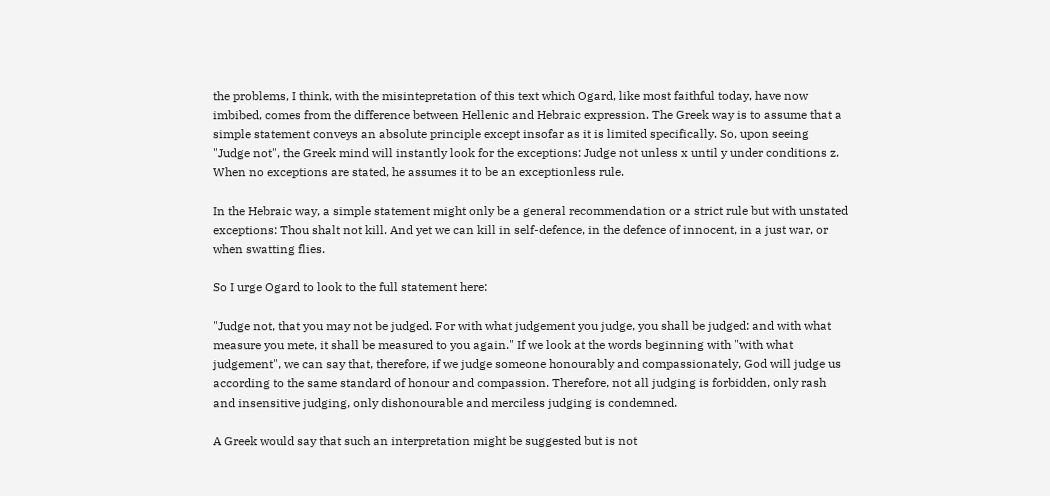the problems, I think, with the misintepretation of this text which Ogard, like most faithful today, have now imbibed, comes from the difference between Hellenic and Hebraic expression. The Greek way is to assume that a simple statement conveys an absolute principle except insofar as it is limited specifically. So, upon seeing "Judge not", the Greek mind will instantly look for the exceptions: Judge not unless x until y under conditions z. When no exceptions are stated, he assumes it to be an exceptionless rule.

In the Hebraic way, a simple statement might only be a general recommendation or a strict rule but with unstated exceptions: Thou shalt not kill. And yet we can kill in self-defence, in the defence of innocent, in a just war, or when swatting flies.

So I urge Ogard to look to the full statement here:

"Judge not, that you may not be judged. For with what judgement you judge, you shall be judged: and with what measure you mete, it shall be measured to you again." If we look at the words beginning with "with what judgement", we can say that, therefore, if we judge someone honourably and compassionately, God will judge us according to the same standard of honour and compassion. Therefore, not all judging is forbidden, only rash and insensitive judging, only dishonourable and merciless judging is condemned.

A Greek would say that such an interpretation might be suggested but is not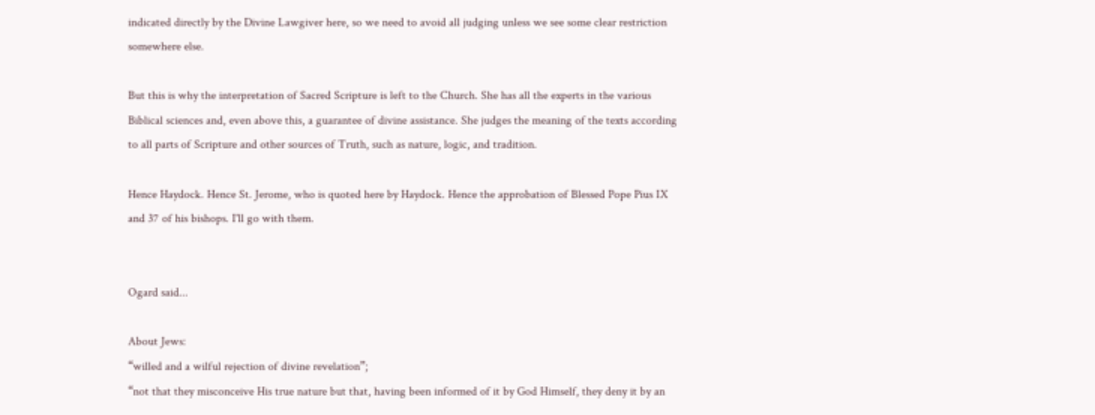indicated directly by the Divine Lawgiver here, so we need to avoid all judging unless we see some clear restriction somewhere else.

But this is why the interpretation of Sacred Scripture is left to the Church. She has all the experts in the various Biblical sciences and, even above this, a guarantee of divine assistance. She judges the meaning of the texts according to all parts of Scripture and other sources of Truth, such as nature, logic, and tradition.

Hence Haydock. Hence St. Jerome, who is quoted here by Haydock. Hence the approbation of Blessed Pope Pius IX and 37 of his bishops. I'll go with them.


Ogard said...

About Jews:
“willed and a wilful rejection of divine revelation”;
“not that they misconceive His true nature but that, having been informed of it by God Himself, they deny it by an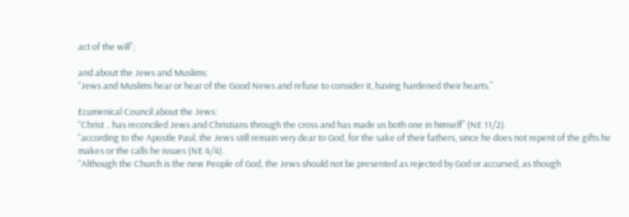act of the will”;

and about the Jews and Muslims:
“Jews and Muslims hear or hear of the Good News and refuse to consider it, having hardened their hearts.”

Ecumenical Council about the Jews:
“Christ .. has reconciled Jews and Christians through the cross and has made us both one in himself” (NE 11/2).
“according to the Apostle Paul, the Jews still remain very dear to God, for the sake of their fathers, since he does not repent of the gifts he makes or the calls he issues (NE 4/4).
“Although the Church is the new People of God, the Jews should not be presented as rejected by God or accursed, as though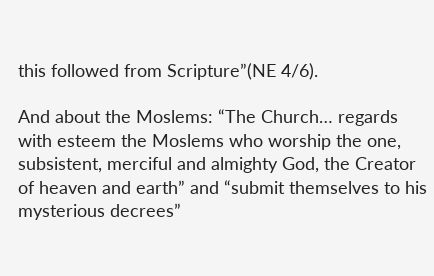this followed from Scripture”(NE 4/6).

And about the Moslems: “The Church… regards with esteem the Moslems who worship the one, subsistent, merciful and almighty God, the Creator of heaven and earth” and “submit themselves to his mysterious decrees”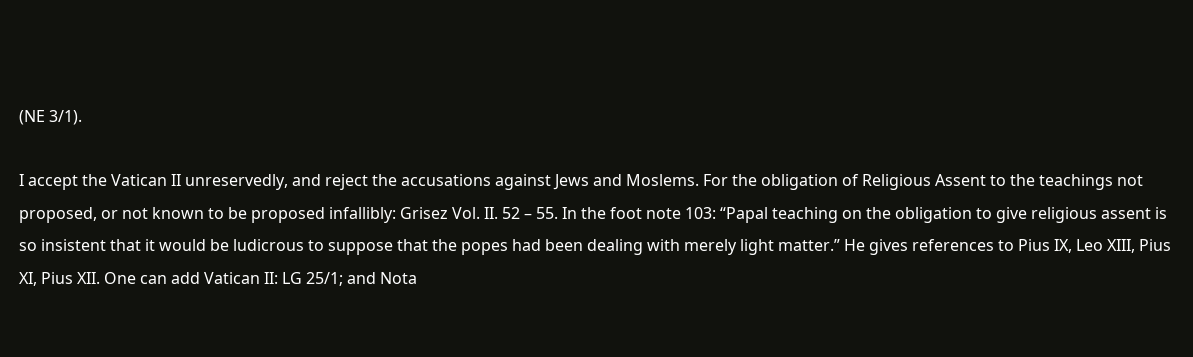(NE 3/1).

I accept the Vatican II unreservedly, and reject the accusations against Jews and Moslems. For the obligation of Religious Assent to the teachings not proposed, or not known to be proposed infallibly: Grisez Vol. II. 52 – 55. In the foot note 103: “Papal teaching on the obligation to give religious assent is so insistent that it would be ludicrous to suppose that the popes had been dealing with merely light matter.” He gives references to Pius IX, Leo XIII, Pius XI, Pius XII. One can add Vatican II: LG 25/1; and Nota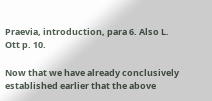Praevia, introduction, para 6. Also L. Ott p. 10.

Now that we have already conclusively established earlier that the above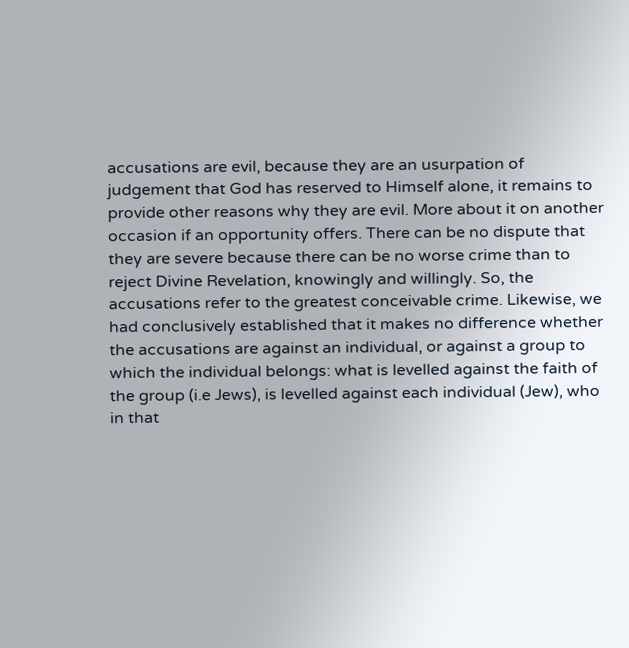accusations are evil, because they are an usurpation of judgement that God has reserved to Himself alone, it remains to provide other reasons why they are evil. More about it on another occasion if an opportunity offers. There can be no dispute that they are severe because there can be no worse crime than to reject Divine Revelation, knowingly and willingly. So, the accusations refer to the greatest conceivable crime. Likewise, we had conclusively established that it makes no difference whether the accusations are against an individual, or against a group to which the individual belongs: what is levelled against the faith of the group (i.e Jews), is levelled against each individual (Jew), who in that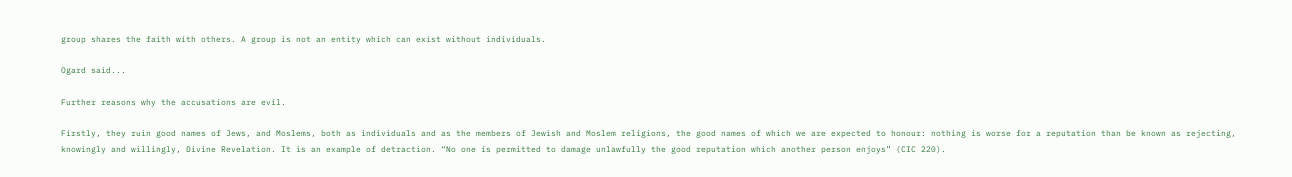group shares the faith with others. A group is not an entity which can exist without individuals.

Ogard said...

Further reasons why the accusations are evil.

Firstly, they ruin good names of Jews, and Moslems, both as individuals and as the members of Jewish and Moslem religions, the good names of which we are expected to honour: nothing is worse for a reputation than be known as rejecting, knowingly and willingly, Divine Revelation. It is an example of detraction. “No one is permitted to damage unlawfully the good reputation which another person enjoys” (CIC 220).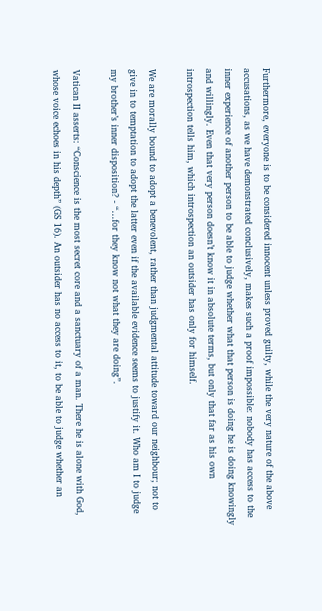Furthermore, everyone is to be considered innocent unless proved guilty, while the very nature of the above accusations, as we have demonstrated conclusively, makes such a proof impossible: nobody has access to the inner experience of another person to be able to judge whether what that person is doing he is doing knowingly and willingly. Even that very person doesn’t know it in absolute terms, but only that far as his own introspection tells him, which introspection an outsider has only for himself.

We are morally bound to adopt a benevolent, rather than judgmental attitude toward our neighbour; not to give in to temptation to adopt the latter even if the available evidence seems to justify it. Who am I to judge my brother’s inner disposition? - “…for they know not what they are doing”.

Vatican II asserts: “Conscience is the most secret core and a sanctuary of a man. There he is alone with God, whose voice echoes in his depth” (GS 16). An outsider has no access to it, to be able to judge whether an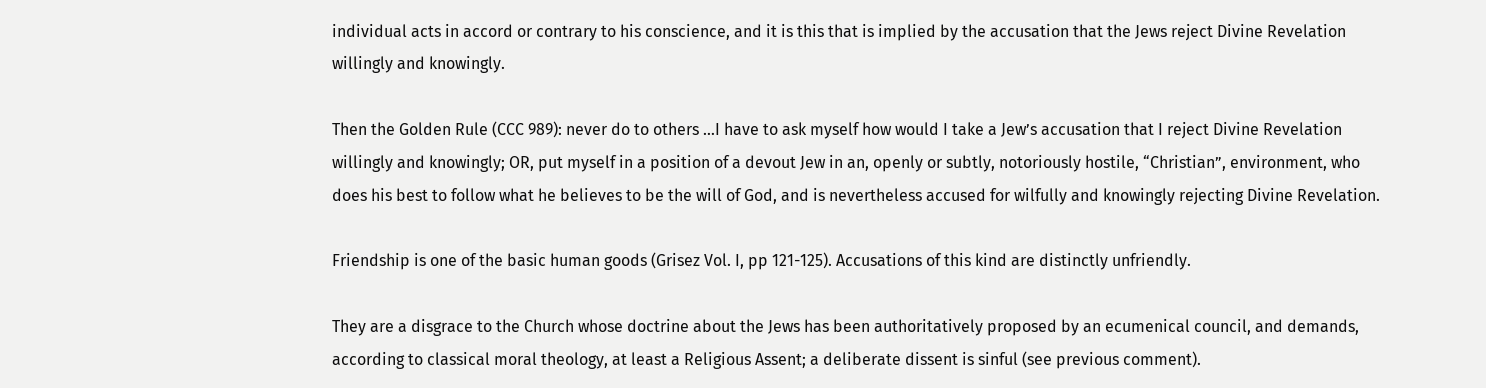individual acts in accord or contrary to his conscience, and it is this that is implied by the accusation that the Jews reject Divine Revelation willingly and knowingly.

Then the Golden Rule (CCC 989): never do to others …I have to ask myself how would I take a Jew’s accusation that I reject Divine Revelation willingly and knowingly; OR, put myself in a position of a devout Jew in an, openly or subtly, notoriously hostile, “Christian”, environment, who does his best to follow what he believes to be the will of God, and is nevertheless accused for wilfully and knowingly rejecting Divine Revelation.

Friendship is one of the basic human goods (Grisez Vol. I, pp 121-125). Accusations of this kind are distinctly unfriendly.

They are a disgrace to the Church whose doctrine about the Jews has been authoritatively proposed by an ecumenical council, and demands, according to classical moral theology, at least a Religious Assent; a deliberate dissent is sinful (see previous comment).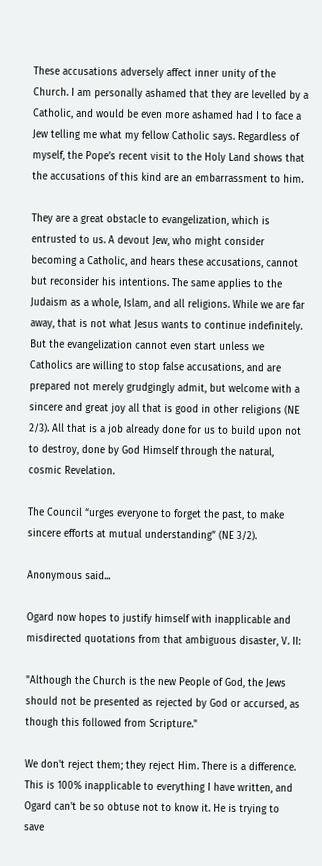These accusations adversely affect inner unity of the Church. I am personally ashamed that they are levelled by a Catholic, and would be even more ashamed had I to face a Jew telling me what my fellow Catholic says. Regardless of myself, the Pope’s recent visit to the Holy Land shows that the accusations of this kind are an embarrassment to him.

They are a great obstacle to evangelization, which is entrusted to us. A devout Jew, who might consider becoming a Catholic, and hears these accusations, cannot but reconsider his intentions. The same applies to the Judaism as a whole, Islam, and all religions. While we are far away, that is not what Jesus wants to continue indefinitely. But the evangelization cannot even start unless we Catholics are willing to stop false accusations, and are prepared not merely grudgingly admit, but welcome with a sincere and great joy all that is good in other religions (NE 2/3). All that is a job already done for us to build upon not to destroy, done by God Himself through the natural, cosmic Revelation.

The Council “urges everyone to forget the past, to make sincere efforts at mutual understanding” (NE 3/2).

Anonymous said...

Ogard now hopes to justify himself with inapplicable and misdirected quotations from that ambiguous disaster, V. II:

"Although the Church is the new People of God, the Jews should not be presented as rejected by God or accursed, as though this followed from Scripture."

We don't reject them; they reject Him. There is a difference. This is 100% inapplicable to everything I have written, and Ogard can't be so obtuse not to know it. He is trying to save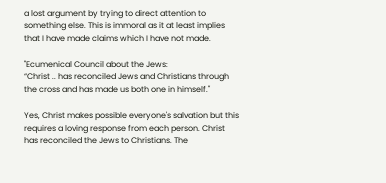a lost argument by trying to direct attention to something else. This is immoral as it at least implies that I have made claims which I have not made.

"Ecumenical Council about the Jews:
“Christ .. has reconciled Jews and Christians through the cross and has made us both one in himself."

Yes, Christ makes possible everyone's salvation but this requires a loving response from each person. Christ has reconciled the Jews to Christians. The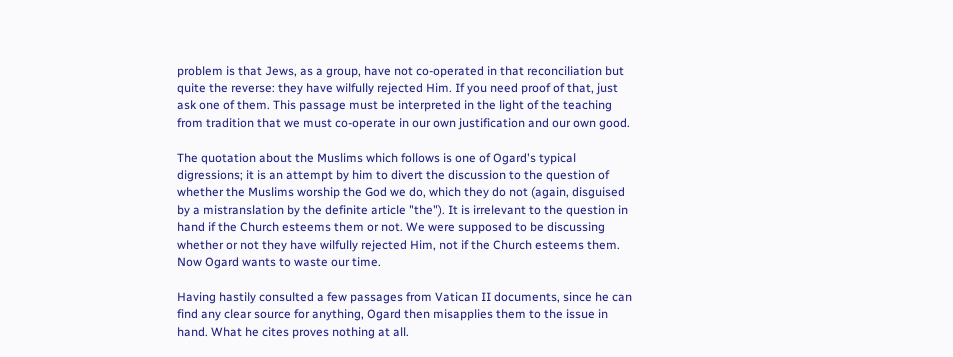problem is that Jews, as a group, have not co-operated in that reconciliation but quite the reverse: they have wilfully rejected Him. If you need proof of that, just ask one of them. This passage must be interpreted in the light of the teaching from tradition that we must co-operate in our own justification and our own good.

The quotation about the Muslims which follows is one of Ogard's typical digressions; it is an attempt by him to divert the discussion to the question of whether the Muslims worship the God we do, which they do not (again, disguised by a mistranslation by the definite article "the"). It is irrelevant to the question in hand if the Church esteems them or not. We were supposed to be discussing whether or not they have wilfully rejected Him, not if the Church esteems them. Now Ogard wants to waste our time.

Having hastily consulted a few passages from Vatican II documents, since he can find any clear source for anything, Ogard then misapplies them to the issue in hand. What he cites proves nothing at all.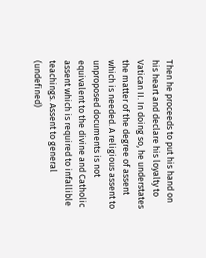Then he proceeds to put his hand on his heart and declare his loyalty to Vatican II. In doing so, he understates the matter of the degree of assent which is needed. A religious assent to unproposed documents is not equivalent to the divine and Catholic assent which is required to infallible teachings. Assent to general (undefined)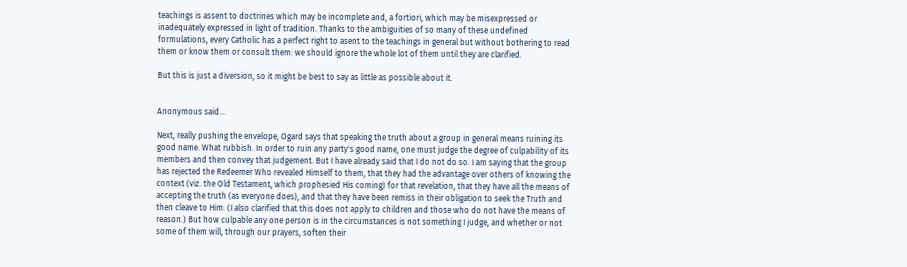teachings is assent to doctrines which may be incomplete and, a fortiori, which may be misexpressed or inadequately expressed in light of tradition. Thanks to the ambiguities of so many of these undefined formulations, every Catholic has a perfect right to asent to the teachings in general but without bothering to read them or know them or consult them: we should ignore the whole lot of them until they are clarified.

But this is just a diversion, so it might be best to say as little as possible about it.


Anonymous said...

Next, really pushing the envelope, Ogard says that speaking the truth about a group in general means ruining its good name. What rubbish. In order to ruin any party's good name, one must judge the degree of culpability of its members and then convey that judgement. But I have already said that I do not do so. I am saying that the group has rejected the Redeemer Who revealed Himself to them, that they had the advantage over others of knowing the context (viz. the Old Testament, which prophesied His coming) for that revelation, that they have all the means of accepting the truth (as everyone does), and that they have been remiss in their obligation to seek the Truth and then cleave to Him. (I also clarified that this does not apply to children and those who do not have the means of reason.) But how culpable any one person is in the circumstances is not something I judge, and whether or not some of them will, through our prayers, soften their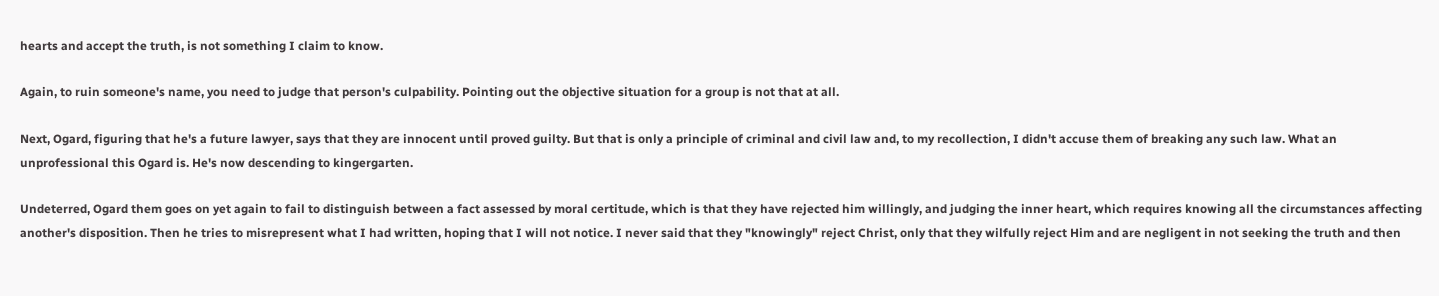hearts and accept the truth, is not something I claim to know.

Again, to ruin someone's name, you need to judge that person's culpability. Pointing out the objective situation for a group is not that at all.

Next, Ogard, figuring that he's a future lawyer, says that they are innocent until proved guilty. But that is only a principle of criminal and civil law and, to my recollection, I didn't accuse them of breaking any such law. What an unprofessional this Ogard is. He's now descending to kingergarten.

Undeterred, Ogard them goes on yet again to fail to distinguish between a fact assessed by moral certitude, which is that they have rejected him willingly, and judging the inner heart, which requires knowing all the circumstances affecting another's disposition. Then he tries to misrepresent what I had written, hoping that I will not notice. I never said that they "knowingly" reject Christ, only that they wilfully reject Him and are negligent in not seeking the truth and then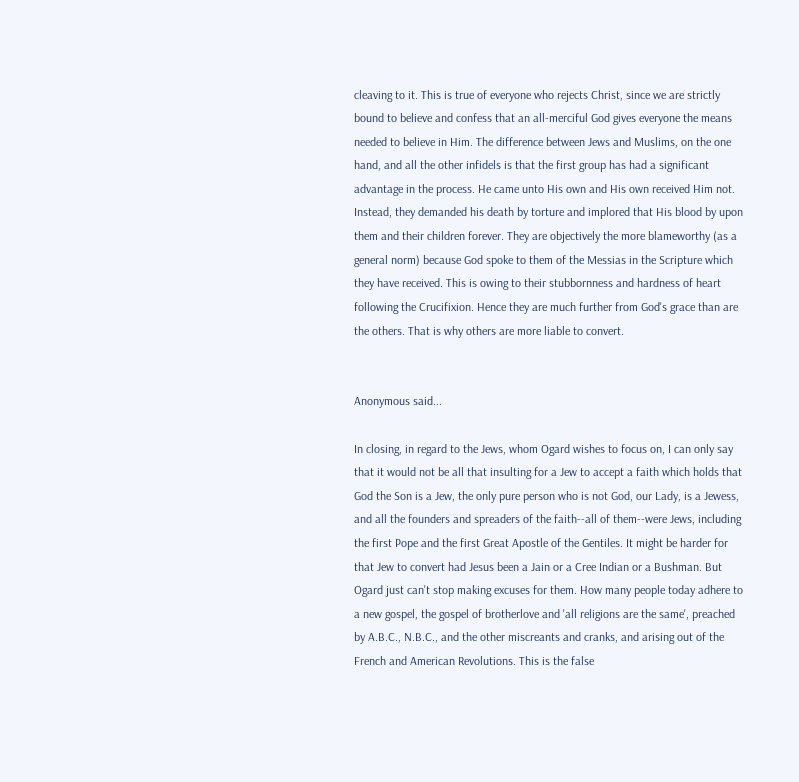cleaving to it. This is true of everyone who rejects Christ, since we are strictly bound to believe and confess that an all-merciful God gives everyone the means needed to believe in Him. The difference between Jews and Muslims, on the one hand, and all the other infidels is that the first group has had a significant advantage in the process. He came unto His own and His own received Him not. Instead, they demanded his death by torture and implored that His blood by upon them and their children forever. They are objectively the more blameworthy (as a general norm) because God spoke to them of the Messias in the Scripture which they have received. This is owing to their stubbornness and hardness of heart following the Crucifixion. Hence they are much further from God's grace than are the others. That is why others are more liable to convert.


Anonymous said...

In closing, in regard to the Jews, whom Ogard wishes to focus on, I can only say that it would not be all that insulting for a Jew to accept a faith which holds that God the Son is a Jew, the only pure person who is not God, our Lady, is a Jewess, and all the founders and spreaders of the faith--all of them--were Jews, including the first Pope and the first Great Apostle of the Gentiles. It might be harder for that Jew to convert had Jesus been a Jain or a Cree Indian or a Bushman. But Ogard just can't stop making excuses for them. How many people today adhere to a new gospel, the gospel of brotherlove and 'all religions are the same', preached by A.B.C., N.B.C., and the other miscreants and cranks, and arising out of the French and American Revolutions. This is the false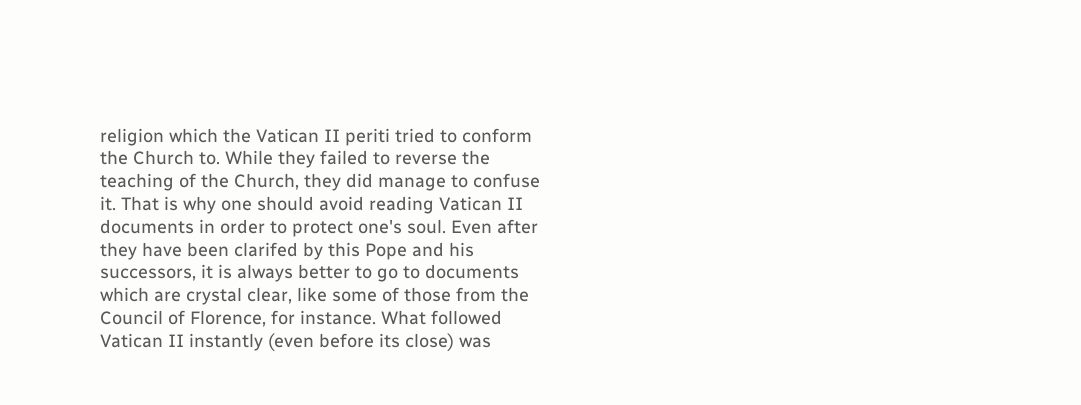religion which the Vatican II periti tried to conform the Church to. While they failed to reverse the teaching of the Church, they did manage to confuse it. That is why one should avoid reading Vatican II documents in order to protect one's soul. Even after they have been clarifed by this Pope and his successors, it is always better to go to documents which are crystal clear, like some of those from the Council of Florence, for instance. What followed Vatican II instantly (even before its close) was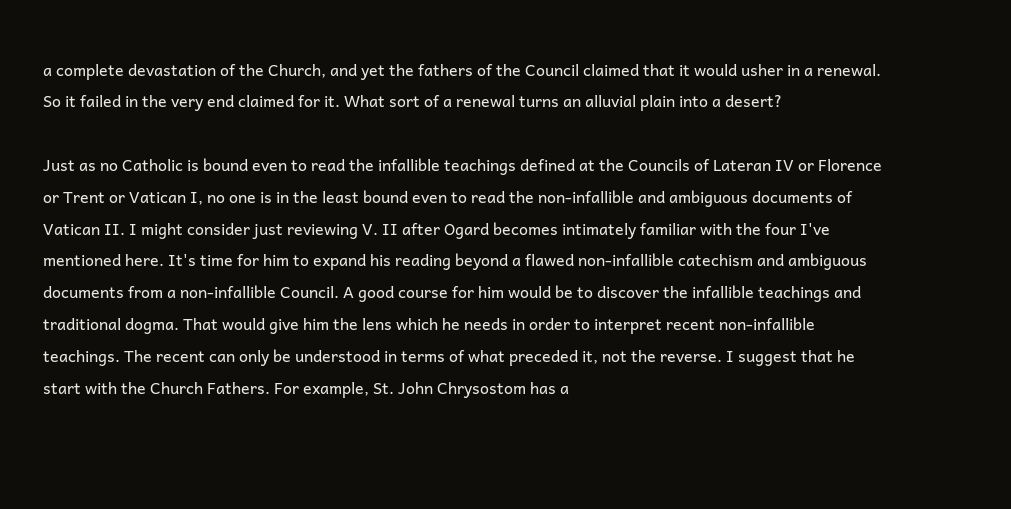a complete devastation of the Church, and yet the fathers of the Council claimed that it would usher in a renewal. So it failed in the very end claimed for it. What sort of a renewal turns an alluvial plain into a desert?

Just as no Catholic is bound even to read the infallible teachings defined at the Councils of Lateran IV or Florence or Trent or Vatican I, no one is in the least bound even to read the non-infallible and ambiguous documents of Vatican II. I might consider just reviewing V. II after Ogard becomes intimately familiar with the four I've mentioned here. It's time for him to expand his reading beyond a flawed non-infallible catechism and ambiguous documents from a non-infallible Council. A good course for him would be to discover the infallible teachings and traditional dogma. That would give him the lens which he needs in order to interpret recent non-infallible teachings. The recent can only be understood in terms of what preceded it, not the reverse. I suggest that he start with the Church Fathers. For example, St. John Chrysostom has a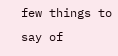few things to say of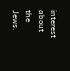interest about the Jews.